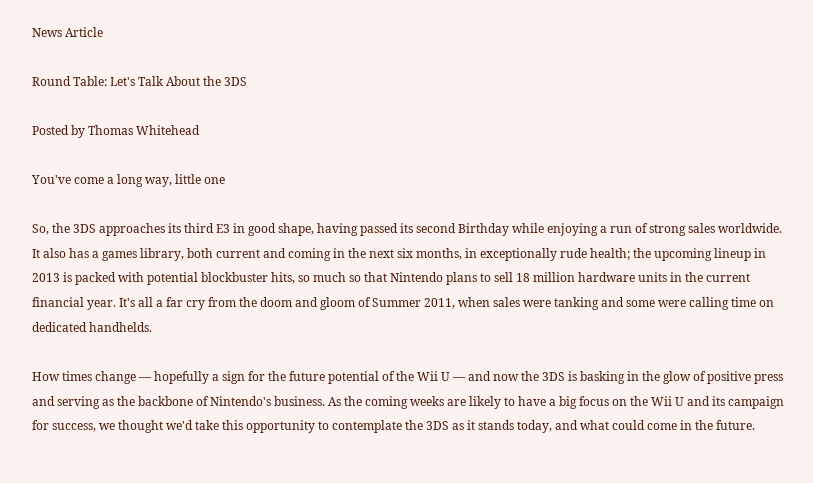News Article

Round Table: Let's Talk About the 3DS

Posted by Thomas Whitehead

You've come a long way, little one

So, the 3DS approaches its third E3 in good shape, having passed its second Birthday while enjoying a run of strong sales worldwide. It also has a games library, both current and coming in the next six months, in exceptionally rude health; the upcoming lineup in 2013 is packed with potential blockbuster hits, so much so that Nintendo plans to sell 18 million hardware units in the current financial year. It's all a far cry from the doom and gloom of Summer 2011, when sales were tanking and some were calling time on dedicated handhelds.

How times change — hopefully a sign for the future potential of the Wii U — and now the 3DS is basking in the glow of positive press and serving as the backbone of Nintendo's business. As the coming weeks are likely to have a big focus on the Wii U and its campaign for success, we thought we'd take this opportunity to contemplate the 3DS as it stands today, and what could come in the future.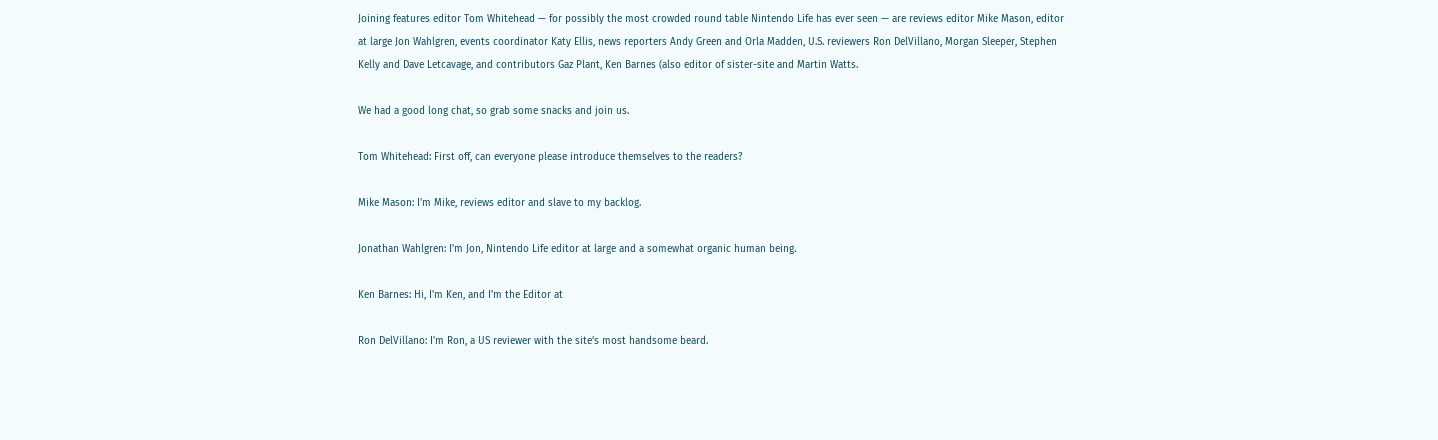Joining features editor Tom Whitehead — for possibly the most crowded round table Nintendo Life has ever seen — are reviews editor Mike Mason, editor at large Jon Wahlgren, events coordinator Katy Ellis, news reporters Andy Green and Orla Madden, U.S. reviewers Ron DelVillano, Morgan Sleeper, Stephen Kelly and Dave Letcavage, and contributors Gaz Plant, Ken Barnes (also editor of sister-site and Martin Watts.

We had a good long chat, so grab some snacks and join us.

Tom Whitehead: First off, can everyone please introduce themselves to the readers?

Mike Mason: I'm Mike, reviews editor and slave to my backlog.

Jonathan Wahlgren: I'm Jon, Nintendo Life editor at large and a somewhat organic human being.

Ken Barnes: Hi, I'm Ken, and I'm the Editor at

Ron DelVillano: I'm Ron, a US reviewer with the site’s most handsome beard.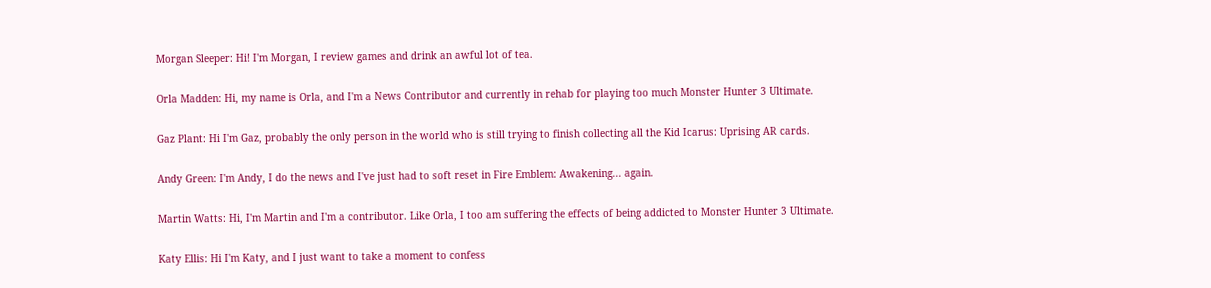Morgan Sleeper: Hi! I'm Morgan, I review games and drink an awful lot of tea.

Orla Madden: Hi, my name is Orla, and I'm a News Contributor and currently in rehab for playing too much Monster Hunter 3 Ultimate.

Gaz Plant: Hi I'm Gaz, probably the only person in the world who is still trying to finish collecting all the Kid Icarus: Uprising AR cards.

Andy Green: I'm Andy, I do the news and I've just had to soft reset in Fire Emblem: Awakening... again.

Martin Watts: Hi, I'm Martin and I'm a contributor. Like Orla, I too am suffering the effects of being addicted to Monster Hunter 3 Ultimate.

Katy Ellis: Hi I'm Katy, and I just want to take a moment to confess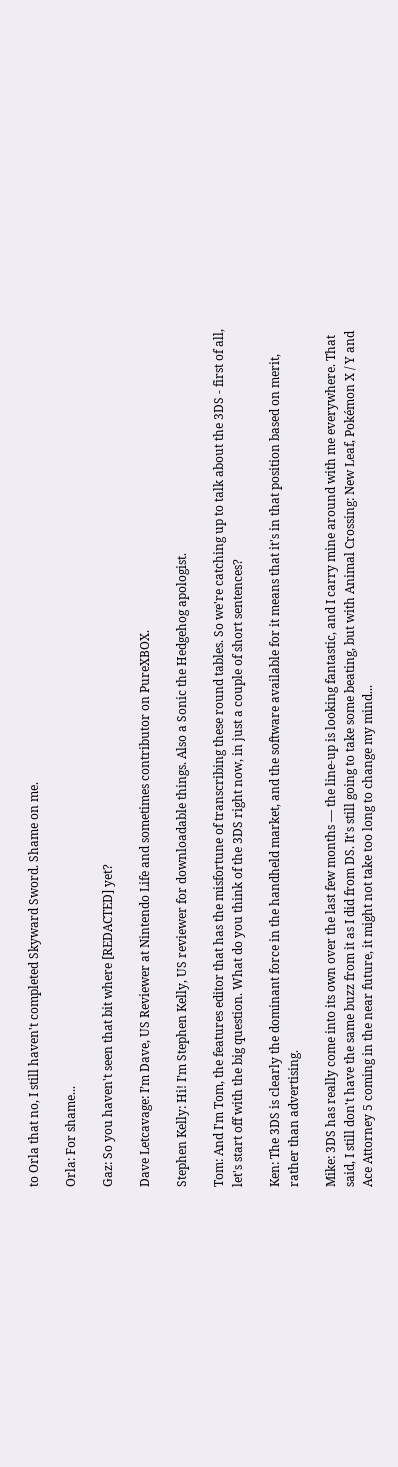to Orla that no, I still haven't completed Skyward Sword. Shame on me.

Orla: For shame...

Gaz: So you haven't seen that bit where [REDACTED] yet?

Dave Letcavage: I’m Dave, US Reviewer at Nintendo Life and sometimes contributor on PureXBOX.

Stephen Kelly: Hi! I’m Stephen Kelly, US reviewer for downloadable things. Also a Sonic the Hedgehog apologist.

Tom: And I'm Tom, the features editor that has the misfortune of transcribing these round tables. So we're catching up to talk about the 3DS - first of all, let's start off with the big question. What do you think of the 3DS right now, in just a couple of short sentences?

Ken: The 3DS is clearly the dominant force in the handheld market, and the software available for it means that it's in that position based on merit, rather than advertising.

Mike: 3DS has really come into its own over the last few months — the line-up is looking fantastic, and I carry mine around with me everywhere. That said, I still don't have the same buzz from it as I did from DS. It's still going to take some beating, but with Animal Crossing: New Leaf, Pokémon X / Y and Ace Attorney 5 coming in the near future, it might not take too long to change my mind...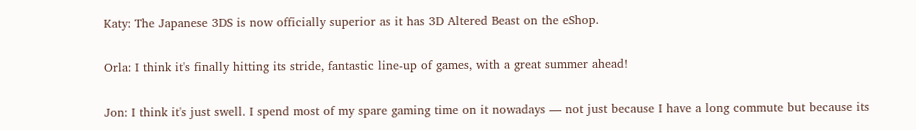Katy: The Japanese 3DS is now officially superior as it has 3D Altered Beast on the eShop.

Orla: I think it's finally hitting its stride, fantastic line-up of games, with a great summer ahead!

Jon: I think it's just swell. I spend most of my spare gaming time on it nowadays — not just because I have a long commute but because its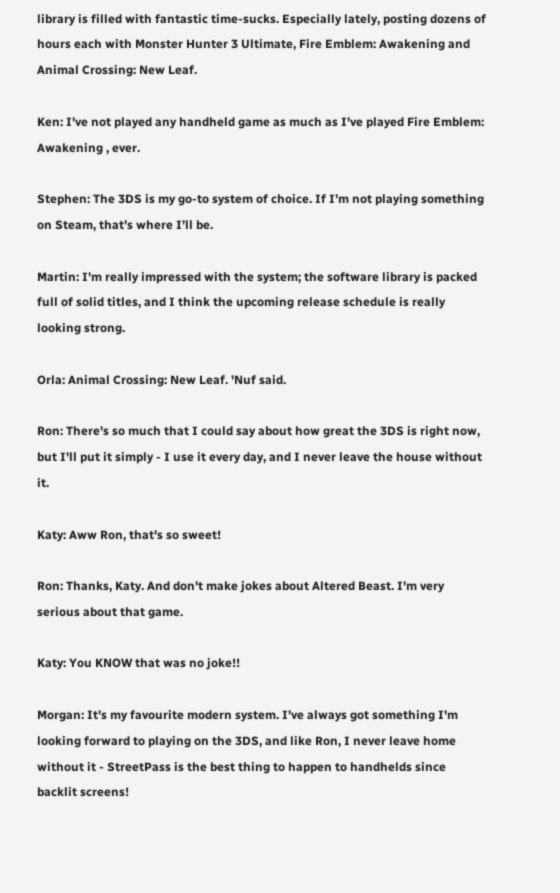library is filled with fantastic time-sucks. Especially lately, posting dozens of hours each with Monster Hunter 3 Ultimate, Fire Emblem: Awakening and Animal Crossing: New Leaf.

Ken: I've not played any handheld game as much as I've played Fire Emblem: Awakening , ever.

Stephen: The 3DS is my go-to system of choice. If I’m not playing something on Steam, that’s where I’ll be.

Martin: I'm really impressed with the system; the software library is packed full of solid titles, and I think the upcoming release schedule is really looking strong.

Orla: Animal Crossing: New Leaf. 'Nuf said.

Ron: There's so much that I could say about how great the 3DS is right now, but I'll put it simply - I use it every day, and I never leave the house without it.

Katy: Aww Ron, that's so sweet!

Ron: Thanks, Katy. And don't make jokes about Altered Beast. I'm very serious about that game.

Katy: You KNOW that was no joke!!

Morgan: It's my favourite modern system. I've always got something I'm looking forward to playing on the 3DS, and like Ron, I never leave home without it - StreetPass is the best thing to happen to handhelds since backlit screens!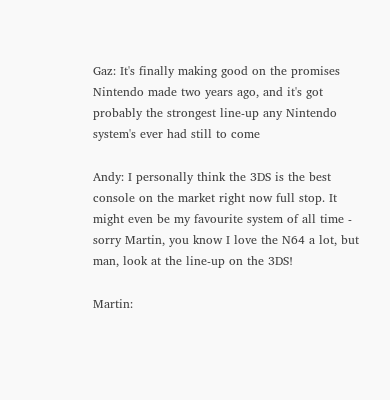Gaz: It's finally making good on the promises Nintendo made two years ago, and it's got probably the strongest line-up any Nintendo system's ever had still to come

Andy: I personally think the 3DS is the best console on the market right now full stop. It might even be my favourite system of all time - sorry Martin, you know I love the N64 a lot, but man, look at the line-up on the 3DS!

Martin: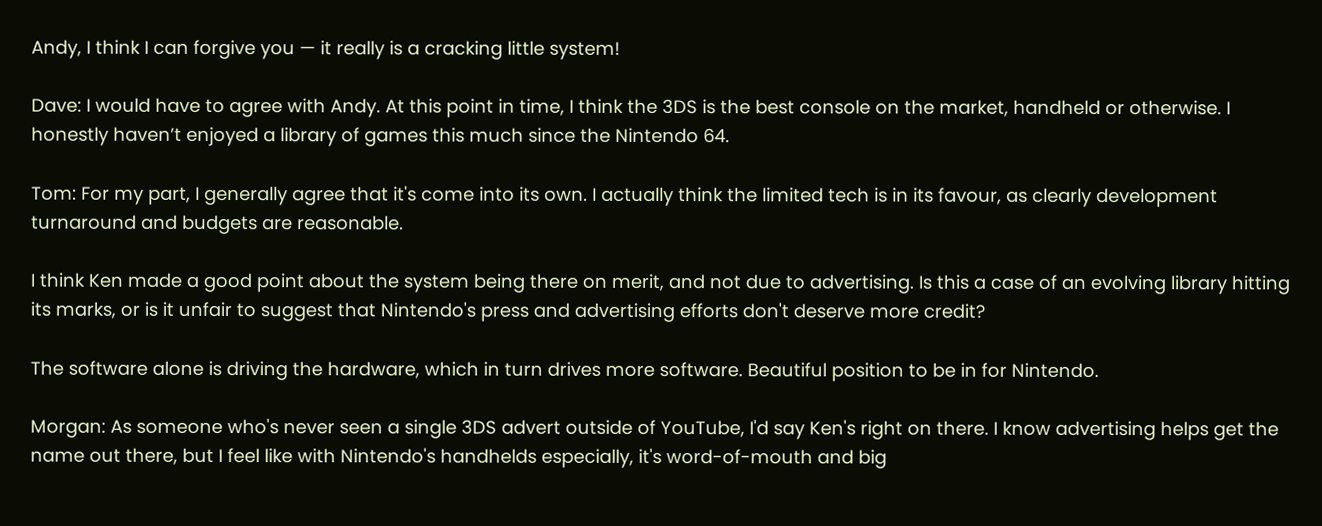Andy, I think I can forgive you — it really is a cracking little system!

Dave: I would have to agree with Andy. At this point in time, I think the 3DS is the best console on the market, handheld or otherwise. I honestly haven’t enjoyed a library of games this much since the Nintendo 64.

Tom: For my part, I generally agree that it's come into its own. I actually think the limited tech is in its favour, as clearly development turnaround and budgets are reasonable.

I think Ken made a good point about the system being there on merit, and not due to advertising. Is this a case of an evolving library hitting its marks, or is it unfair to suggest that Nintendo's press and advertising efforts don't deserve more credit?

The software alone is driving the hardware, which in turn drives more software. Beautiful position to be in for Nintendo.

Morgan: As someone who's never seen a single 3DS advert outside of YouTube, I'd say Ken's right on there. I know advertising helps get the name out there, but I feel like with Nintendo's handhelds especially, it's word-of-mouth and big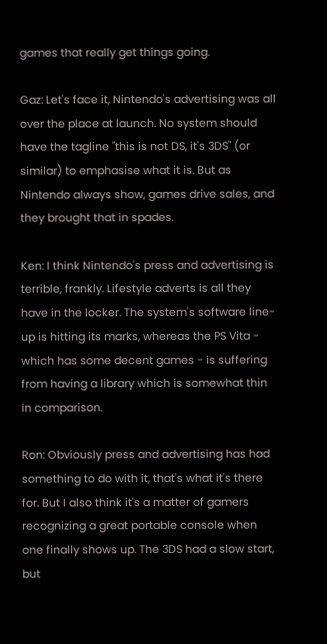games that really get things going.

Gaz: Let's face it, Nintendo's advertising was all over the place at launch. No system should have the tagline "this is not DS, it's 3DS" (or similar) to emphasise what it is. But as Nintendo always show, games drive sales, and they brought that in spades.

Ken: I think Nintendo's press and advertising is terrible, frankly. Lifestyle adverts is all they have in the locker. The system's software line-up is hitting its marks, whereas the PS Vita - which has some decent games - is suffering from having a library which is somewhat thin in comparison.

Ron: Obviously press and advertising has had something to do with it, that's what it's there for. But I also think it's a matter of gamers recognizing a great portable console when one finally shows up. The 3DS had a slow start, but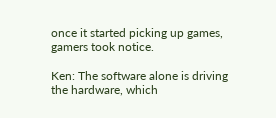once it started picking up games, gamers took notice.

Ken: The software alone is driving the hardware, which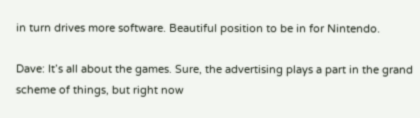in turn drives more software. Beautiful position to be in for Nintendo.

Dave: It’s all about the games. Sure, the advertising plays a part in the grand scheme of things, but right now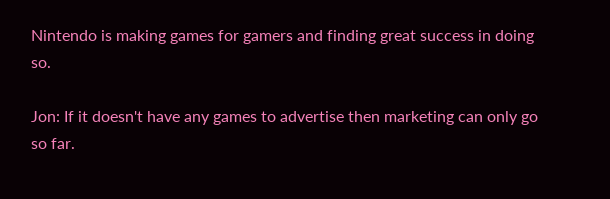Nintendo is making games for gamers and finding great success in doing so.

Jon: If it doesn't have any games to advertise then marketing can only go so far.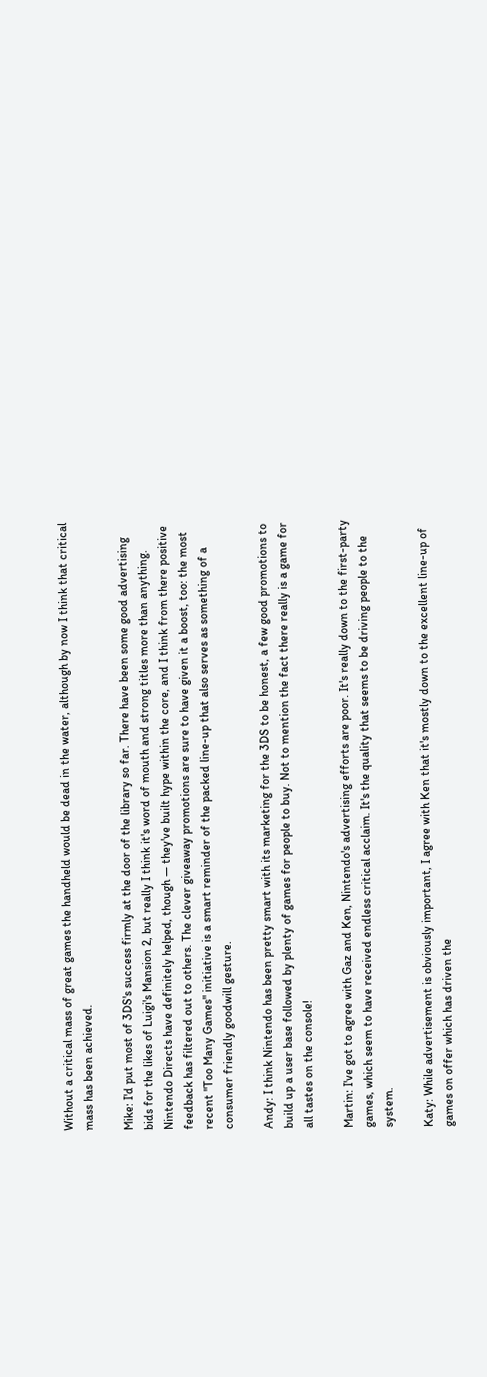Without a critical mass of great games the handheld would be dead in the water, although by now I think that critical mass has been achieved.

Mike: I'd put most of 3DS's success firmly at the door of the library so far. There have been some good advertising bids for the likes of Luigi's Mansion 2, but really I think it's word of mouth and strong titles more than anything. Nintendo Directs have definitely helped, though — they've built hype within the core, and I think from there positive feedback has filtered out to others. The clever giveaway promotions are sure to have given it a boost, too: the most recent "Too Many Games" initiative is a smart reminder of the packed line-up that also serves as something of a consumer friendly goodwill gesture.

Andy: I think Nintendo has been pretty smart with its marketing for the 3DS to be honest, a few good promotions to build up a user base followed by plenty of games for people to buy. Not to mention the fact there really is a game for all tastes on the console!

Martin: I've got to agree with Gaz and Ken, Nintendo's advertising efforts are poor. It's really down to the first-party games, which seem to have received endless critical acclaim. It's the quality that seems to be driving people to the system.

Katy: While advertisement is obviously important, I agree with Ken that it's mostly down to the excellent line-up of games on offer which has driven the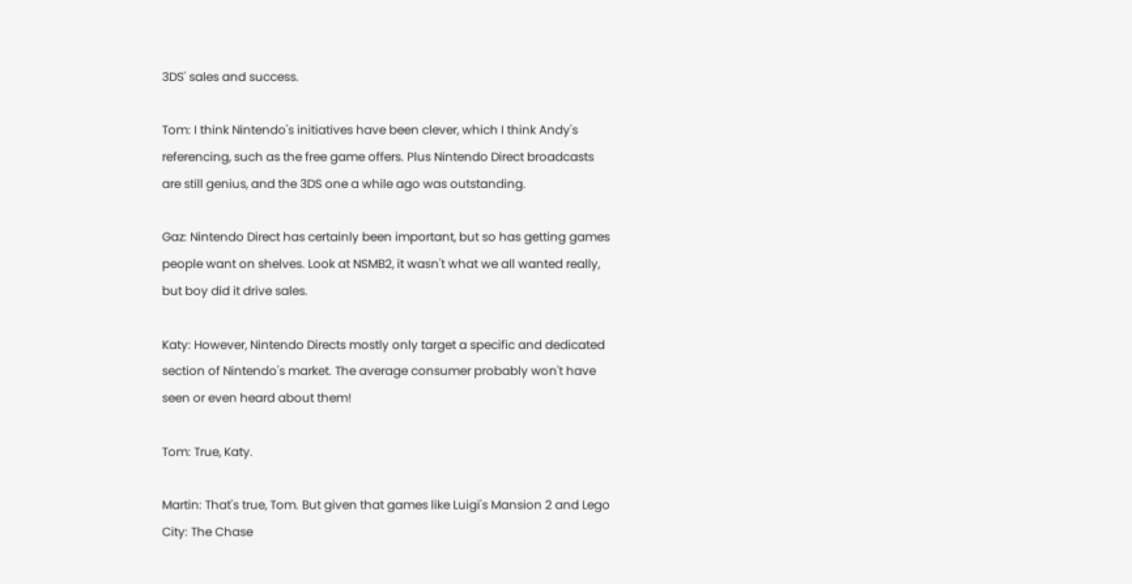3DS' sales and success.

Tom: I think Nintendo's initiatives have been clever, which I think Andy's referencing, such as the free game offers. Plus Nintendo Direct broadcasts are still genius, and the 3DS one a while ago was outstanding.

Gaz: Nintendo Direct has certainly been important, but so has getting games people want on shelves. Look at NSMB2, it wasn't what we all wanted really, but boy did it drive sales.

Katy: However, Nintendo Directs mostly only target a specific and dedicated section of Nintendo's market. The average consumer probably won't have seen or even heard about them!

Tom: True, Katy.

Martin: That's true, Tom. But given that games like Luigi's Mansion 2 and Lego City: The Chase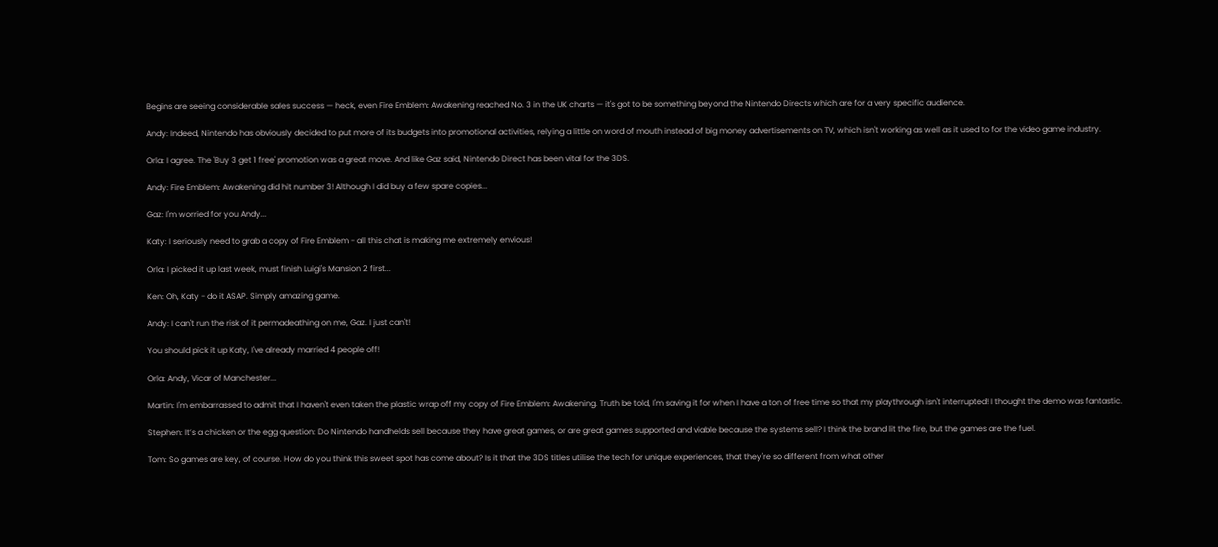Begins are seeing considerable sales success — heck, even Fire Emblem: Awakening reached No. 3 in the UK charts — it's got to be something beyond the Nintendo Directs which are for a very specific audience.

Andy: Indeed, Nintendo has obviously decided to put more of its budgets into promotional activities, relying a little on word of mouth instead of big money advertisements on TV, which isn't working as well as it used to for the video game industry.

Orla: I agree. The 'Buy 3 get 1 free' promotion was a great move. And like Gaz said, Nintendo Direct has been vital for the 3DS.

Andy: Fire Emblem: Awakening did hit number 3! Although I did buy a few spare copies...

Gaz: I'm worried for you Andy...

Katy: I seriously need to grab a copy of Fire Emblem - all this chat is making me extremely envious!

Orla: I picked it up last week, must finish Luigi's Mansion 2 first...

Ken: Oh, Katy - do it ASAP. Simply amazing game.

Andy: I can't run the risk of it permadeathing on me, Gaz. I just can't!

You should pick it up Katy, I've already married 4 people off!

Orla: Andy, Vicar of Manchester...

Martin: I'm embarrassed to admit that I haven't even taken the plastic wrap off my copy of Fire Emblem: Awakening. Truth be told, I'm saving it for when I have a ton of free time so that my playthrough isn't interrupted! I thought the demo was fantastic.

Stephen: It’s a chicken or the egg question: Do Nintendo handhelds sell because they have great games, or are great games supported and viable because the systems sell? I think the brand lit the fire, but the games are the fuel.

Tom: So games are key, of course. How do you think this sweet spot has come about? Is it that the 3DS titles utilise the tech for unique experiences, that they're so different from what other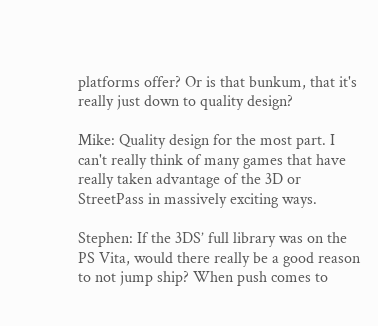platforms offer? Or is that bunkum, that it's really just down to quality design?

Mike: Quality design for the most part. I can't really think of many games that have really taken advantage of the 3D or StreetPass in massively exciting ways.

Stephen: If the 3DS’ full library was on the PS Vita, would there really be a good reason to not jump ship? When push comes to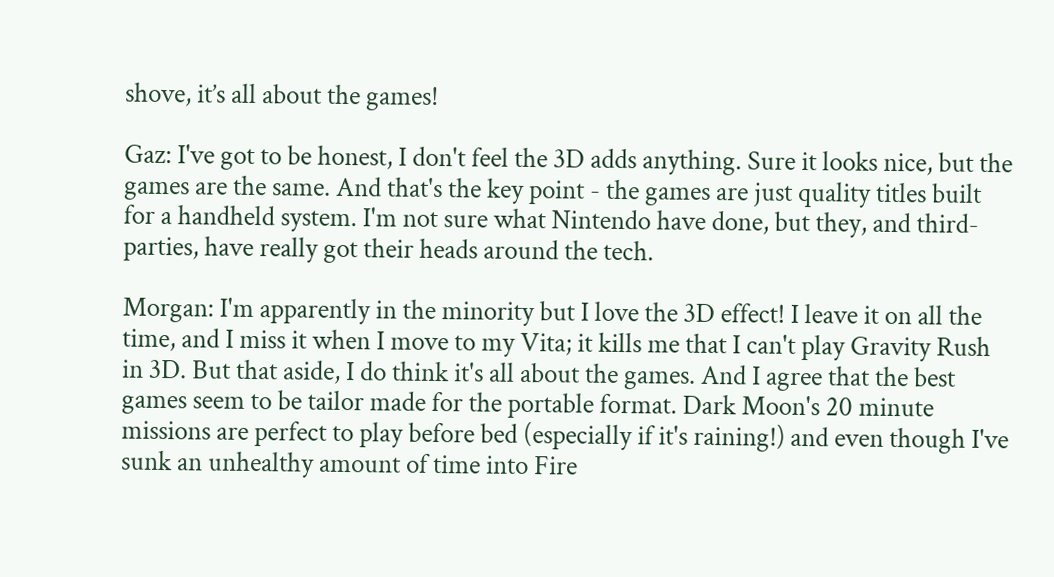shove, it’s all about the games!

Gaz: I've got to be honest, I don't feel the 3D adds anything. Sure it looks nice, but the games are the same. And that's the key point - the games are just quality titles built for a handheld system. I'm not sure what Nintendo have done, but they, and third-parties, have really got their heads around the tech.

Morgan: I'm apparently in the minority but I love the 3D effect! I leave it on all the time, and I miss it when I move to my Vita; it kills me that I can't play Gravity Rush in 3D. But that aside, I do think it's all about the games. And I agree that the best games seem to be tailor made for the portable format. Dark Moon's 20 minute missions are perfect to play before bed (especially if it's raining!) and even though I've sunk an unhealthy amount of time into Fire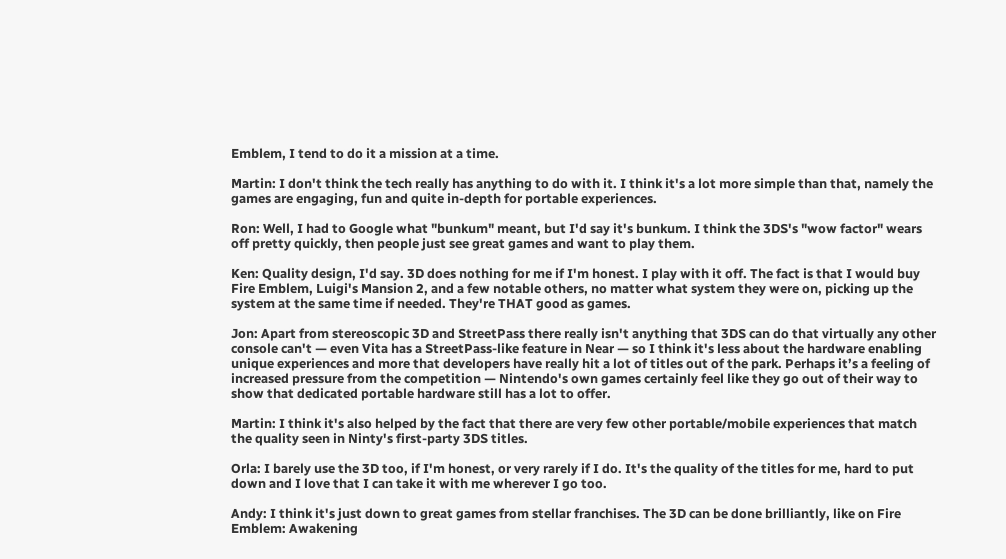Emblem, I tend to do it a mission at a time.

Martin: I don't think the tech really has anything to do with it. I think it's a lot more simple than that, namely the games are engaging, fun and quite in-depth for portable experiences.

Ron: Well, I had to Google what "bunkum" meant, but I'd say it's bunkum. I think the 3DS's "wow factor" wears off pretty quickly, then people just see great games and want to play them.

Ken: Quality design, I'd say. 3D does nothing for me if I'm honest. I play with it off. The fact is that I would buy Fire Emblem, Luigi's Mansion 2, and a few notable others, no matter what system they were on, picking up the system at the same time if needed. They're THAT good as games.

Jon: Apart from stereoscopic 3D and StreetPass there really isn't anything that 3DS can do that virtually any other console can't — even Vita has a StreetPass-like feature in Near — so I think it's less about the hardware enabling unique experiences and more that developers have really hit a lot of titles out of the park. Perhaps it’s a feeling of increased pressure from the competition — Nintendo's own games certainly feel like they go out of their way to show that dedicated portable hardware still has a lot to offer.

Martin: I think it's also helped by the fact that there are very few other portable/mobile experiences that match the quality seen in Ninty's first-party 3DS titles.

Orla: I barely use the 3D too, if I'm honest, or very rarely if I do. It's the quality of the titles for me, hard to put down and I love that I can take it with me wherever I go too.

Andy: I think it's just down to great games from stellar franchises. The 3D can be done brilliantly, like on Fire Emblem: Awakening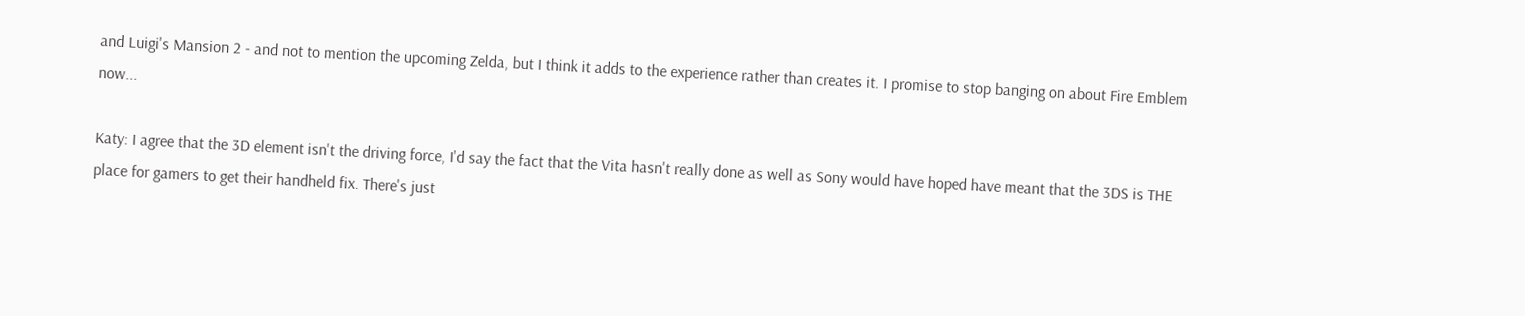and Luigi's Mansion 2 - and not to mention the upcoming Zelda, but I think it adds to the experience rather than creates it. I promise to stop banging on about Fire Emblem now...

Katy: I agree that the 3D element isn't the driving force, I'd say the fact that the Vita hasn't really done as well as Sony would have hoped have meant that the 3DS is THE place for gamers to get their handheld fix. There's just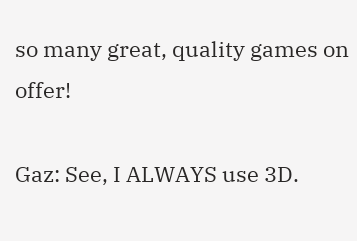so many great, quality games on offer!

Gaz: See, I ALWAYS use 3D.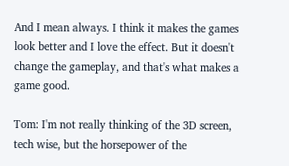And I mean always. I think it makes the games look better and I love the effect. But it doesn't change the gameplay, and that's what makes a game good.

Tom: I'm not really thinking of the 3D screen, tech wise, but the horsepower of the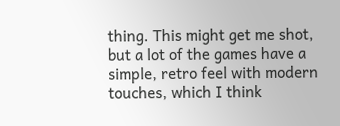thing. This might get me shot, but a lot of the games have a simple, retro feel with modern touches, which I think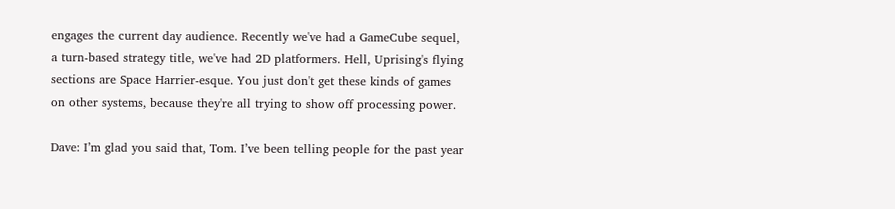engages the current day audience. Recently we've had a GameCube sequel, a turn-based strategy title, we've had 2D platformers. Hell, Uprising's flying sections are Space Harrier-esque. You just don't get these kinds of games on other systems, because they're all trying to show off processing power.

Dave: I’m glad you said that, Tom. I’ve been telling people for the past year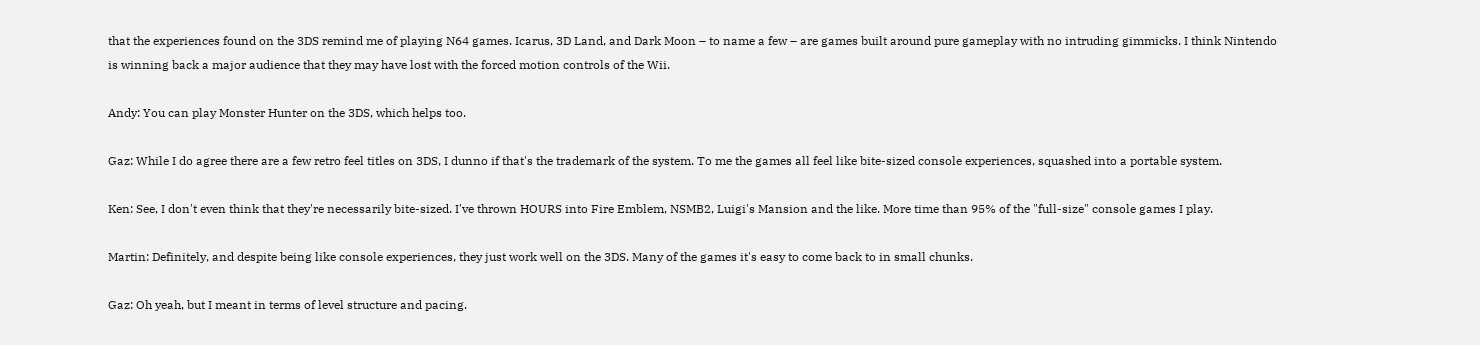that the experiences found on the 3DS remind me of playing N64 games. Icarus, 3D Land, and Dark Moon – to name a few – are games built around pure gameplay with no intruding gimmicks. I think Nintendo is winning back a major audience that they may have lost with the forced motion controls of the Wii.

Andy: You can play Monster Hunter on the 3DS, which helps too.

Gaz: While I do agree there are a few retro feel titles on 3DS, I dunno if that's the trademark of the system. To me the games all feel like bite-sized console experiences, squashed into a portable system.

Ken: See, I don't even think that they're necessarily bite-sized. I've thrown HOURS into Fire Emblem, NSMB2, Luigi's Mansion and the like. More time than 95% of the "full-size" console games I play.

Martin: Definitely, and despite being like console experiences, they just work well on the 3DS. Many of the games it's easy to come back to in small chunks.

Gaz: Oh yeah, but I meant in terms of level structure and pacing.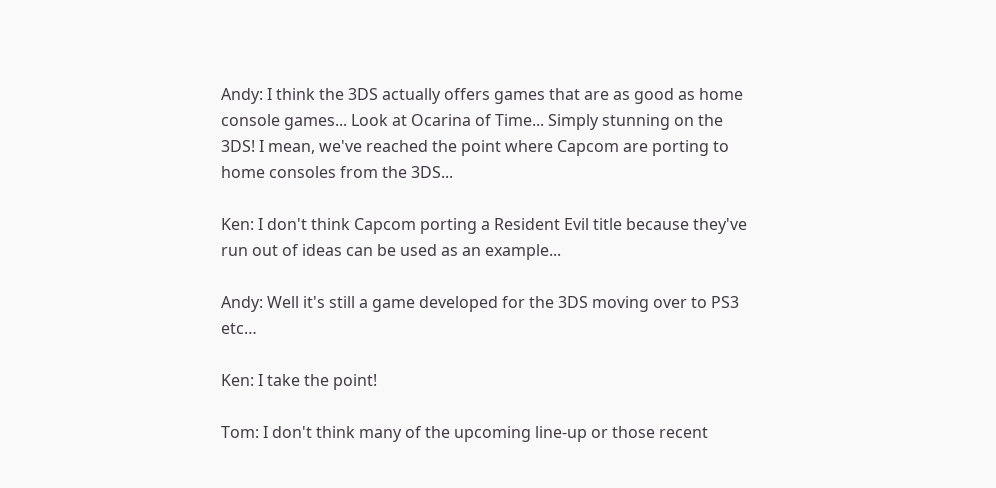Andy: I think the 3DS actually offers games that are as good as home console games... Look at Ocarina of Time... Simply stunning on the 3DS! I mean, we've reached the point where Capcom are porting to home consoles from the 3DS...

Ken: I don't think Capcom porting a Resident Evil title because they've run out of ideas can be used as an example...

Andy: Well it's still a game developed for the 3DS moving over to PS3 etc…

Ken: I take the point!

Tom: I don't think many of the upcoming line-up or those recent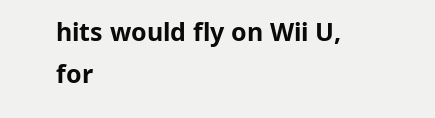hits would fly on Wii U, for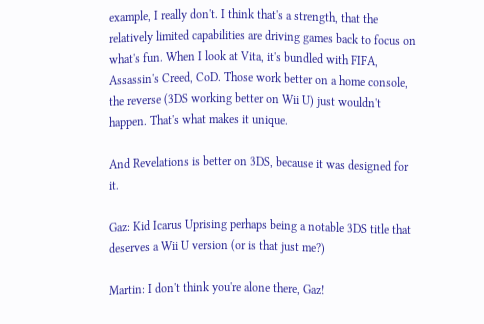example, I really don't. I think that's a strength, that the relatively limited capabilities are driving games back to focus on what's fun. When I look at Vita, it's bundled with FIFA, Assassin's Creed, CoD. Those work better on a home console, the reverse (3DS working better on Wii U) just wouldn't happen. That's what makes it unique.

And Revelations is better on 3DS, because it was designed for it.

Gaz: Kid Icarus Uprising perhaps being a notable 3DS title that deserves a Wii U version (or is that just me?)

Martin: I don't think you're alone there, Gaz!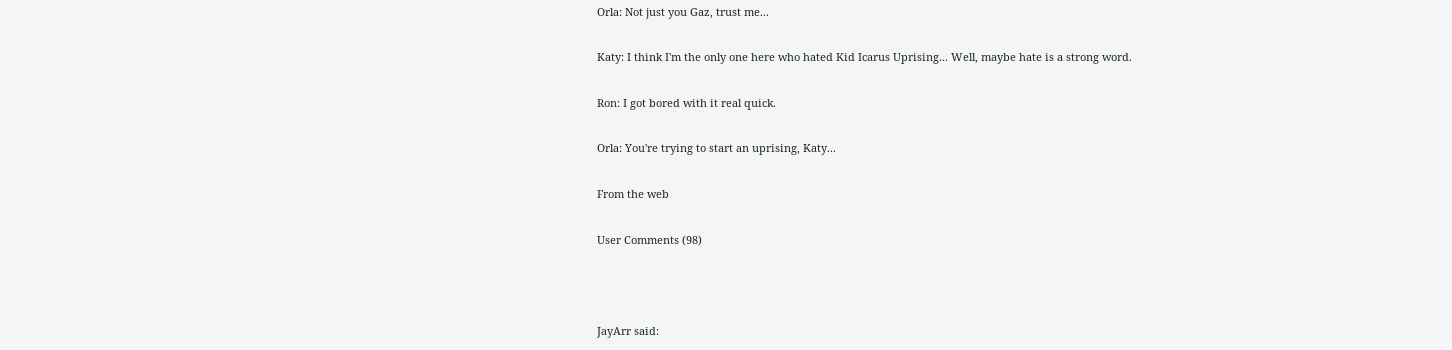Orla: Not just you Gaz, trust me...

Katy: I think I'm the only one here who hated Kid Icarus Uprising... Well, maybe hate is a strong word.

Ron: I got bored with it real quick.

Orla: You're trying to start an uprising, Katy...

From the web

User Comments (98)



JayArr said: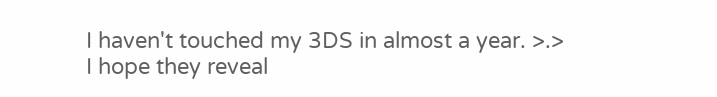I haven't touched my 3DS in almost a year. >.>
I hope they reveal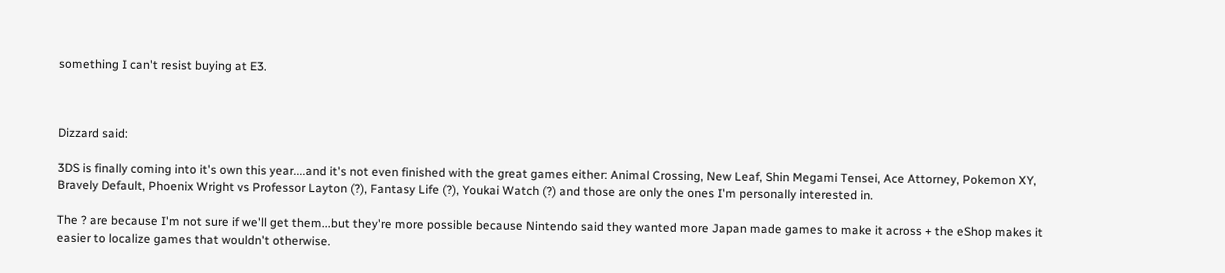something I can't resist buying at E3.



Dizzard said:

3DS is finally coming into it's own this year....and it's not even finished with the great games either: Animal Crossing, New Leaf, Shin Megami Tensei, Ace Attorney, Pokemon XY, Bravely Default, Phoenix Wright vs Professor Layton (?), Fantasy Life (?), Youkai Watch (?) and those are only the ones I'm personally interested in.

The ? are because I'm not sure if we'll get them...but they're more possible because Nintendo said they wanted more Japan made games to make it across + the eShop makes it easier to localize games that wouldn't otherwise.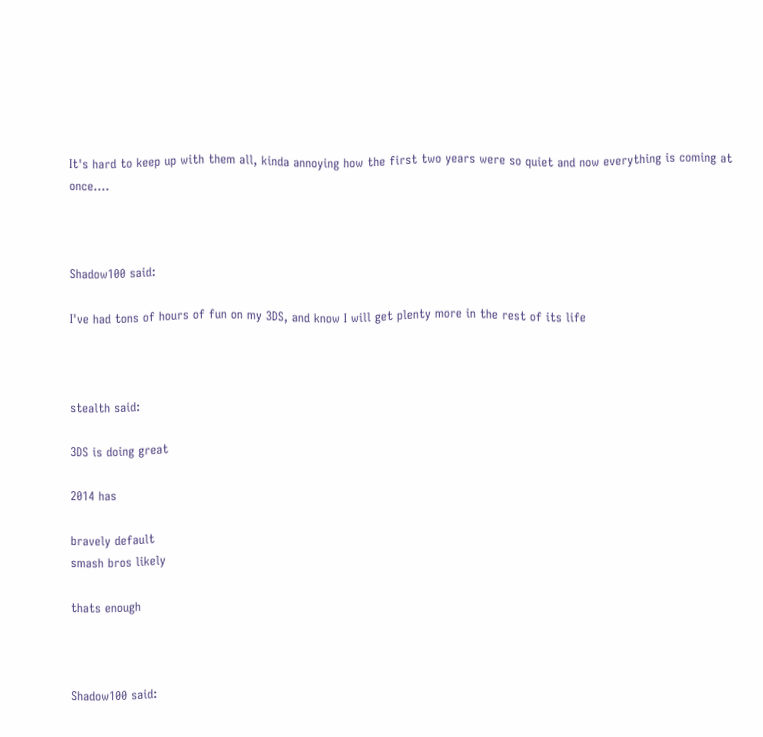It's hard to keep up with them all, kinda annoying how the first two years were so quiet and now everything is coming at once....



Shadow100 said:

I've had tons of hours of fun on my 3DS, and know I will get plenty more in the rest of its life



stealth said:

3DS is doing great

2014 has

bravely default
smash bros likely

thats enough



Shadow100 said: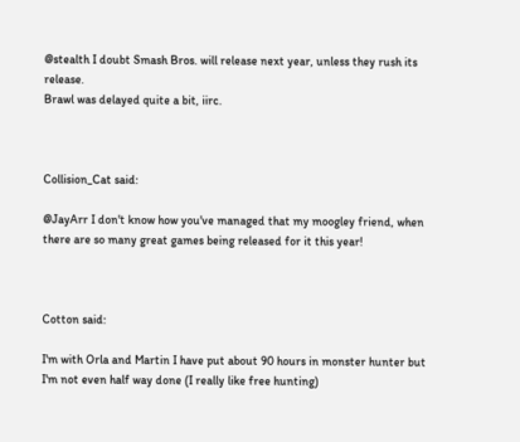@stealth I doubt Smash Bros. will release next year, unless they rush its release.
Brawl was delayed quite a bit, iirc.



Collision_Cat said:

@JayArr I don't know how you've managed that my moogley friend, when there are so many great games being released for it this year!



Cotton said:

I'm with Orla and Martin I have put about 90 hours in monster hunter but I'm not even half way done (I really like free hunting)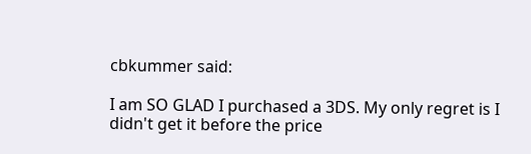cbkummer said:

I am SO GLAD I purchased a 3DS. My only regret is I didn't get it before the price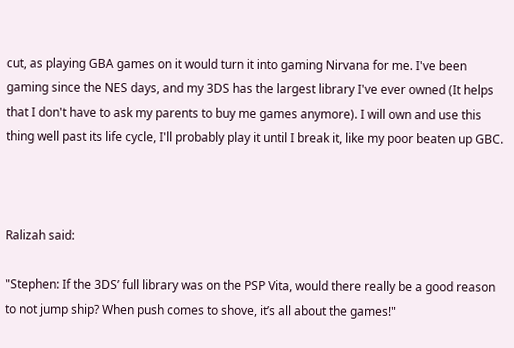cut, as playing GBA games on it would turn it into gaming Nirvana for me. I've been gaming since the NES days, and my 3DS has the largest library I've ever owned (It helps that I don't have to ask my parents to buy me games anymore). I will own and use this thing well past its life cycle, I'll probably play it until I break it, like my poor beaten up GBC.



Ralizah said:

"Stephen: If the 3DS’ full library was on the PSP Vita, would there really be a good reason to not jump ship? When push comes to shove, it’s all about the games!"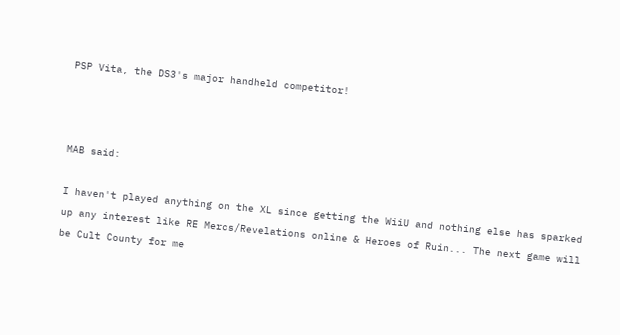PSP Vita, the DS3's major handheld competitor!



MAB said:

I haven't played anything on the XL since getting the WiiU and nothing else has sparked up any interest like RE Mercs/Revelations online & Heroes of Ruin... The next game will be Cult County for me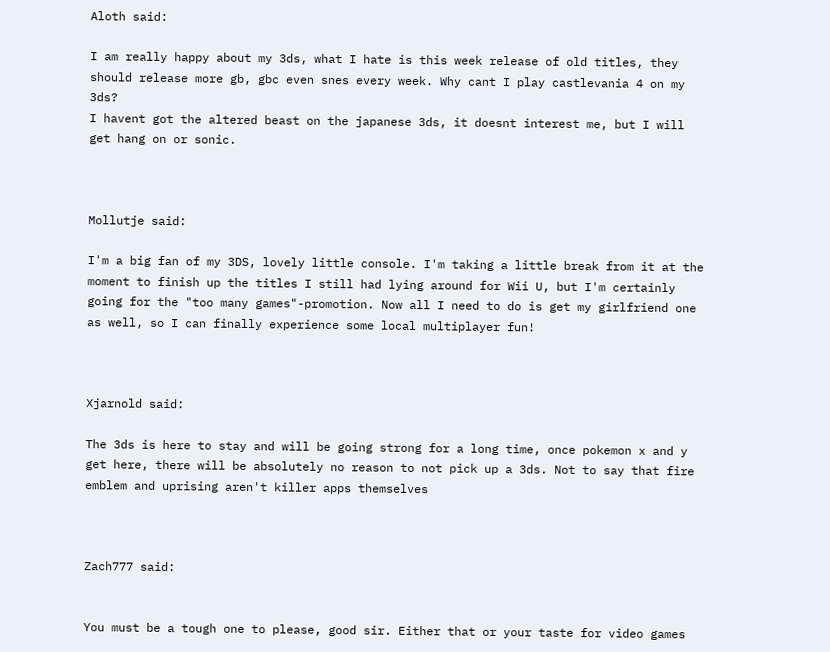Aloth said:

I am really happy about my 3ds, what I hate is this week release of old titles, they should release more gb, gbc even snes every week. Why cant I play castlevania 4 on my 3ds?
I havent got the altered beast on the japanese 3ds, it doesnt interest me, but I will get hang on or sonic.



Mollutje said:

I'm a big fan of my 3DS, lovely little console. I'm taking a little break from it at the moment to finish up the titles I still had lying around for Wii U, but I'm certainly going for the "too many games"-promotion. Now all I need to do is get my girlfriend one as well, so I can finally experience some local multiplayer fun!



Xjarnold said:

The 3ds is here to stay and will be going strong for a long time, once pokemon x and y get here, there will be absolutely no reason to not pick up a 3ds. Not to say that fire emblem and uprising aren't killer apps themselves



Zach777 said:


You must be a tough one to please, good sir. Either that or your taste for video games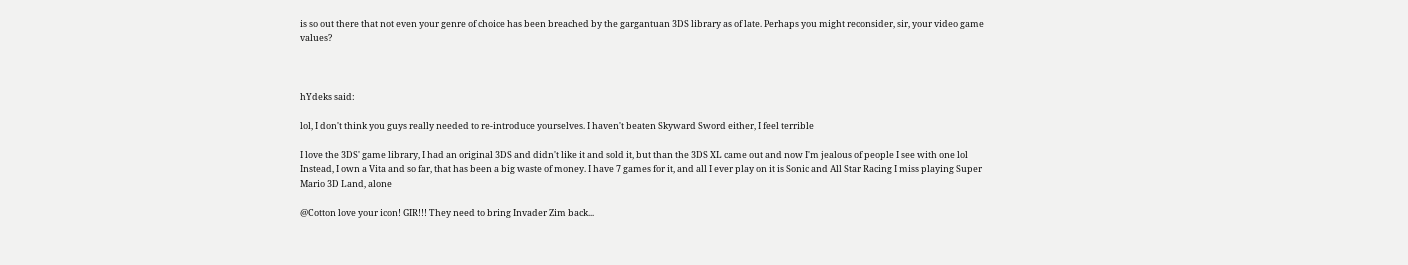is so out there that not even your genre of choice has been breached by the gargantuan 3DS library as of late. Perhaps you might reconsider, sir, your video game values?



hYdeks said:

lol, I don't think you guys really needed to re-introduce yourselves. I haven't beaten Skyward Sword either, I feel terrible

I love the 3DS' game library, I had an original 3DS and didn't like it and sold it, but than the 3DS XL came out and now I'm jealous of people I see with one lol Instead, I own a Vita and so far, that has been a big waste of money. I have 7 games for it, and all I ever play on it is Sonic and All Star Racing I miss playing Super Mario 3D Land, alone

@Cotton love your icon! GIR!!! They need to bring Invader Zim back...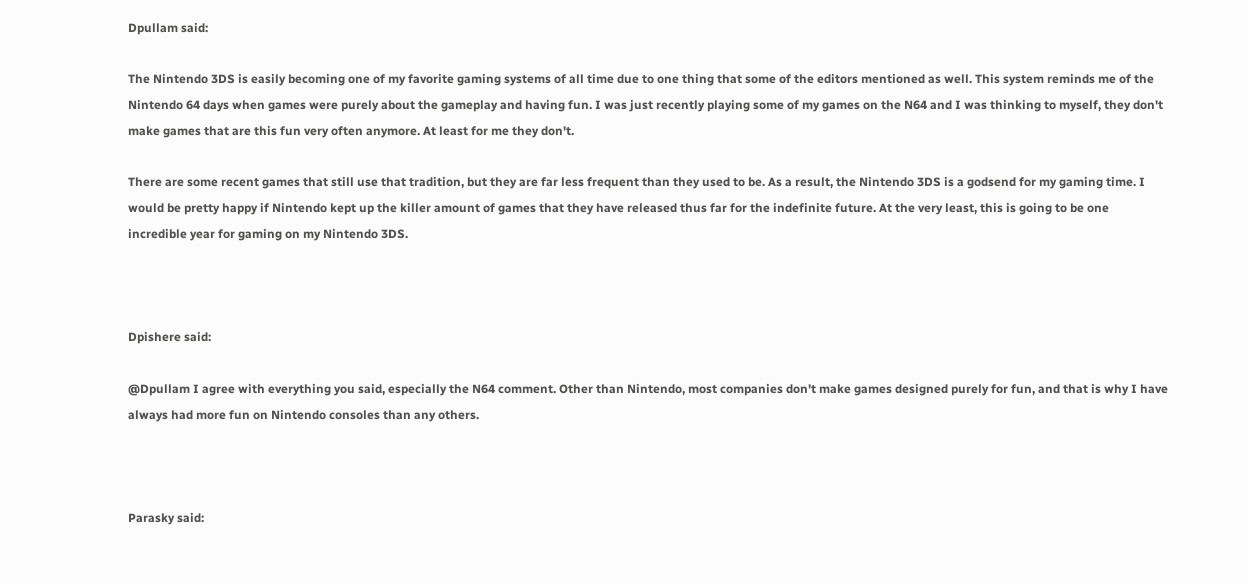Dpullam said:

The Nintendo 3DS is easily becoming one of my favorite gaming systems of all time due to one thing that some of the editors mentioned as well. This system reminds me of the Nintendo 64 days when games were purely about the gameplay and having fun. I was just recently playing some of my games on the N64 and I was thinking to myself, they don't make games that are this fun very often anymore. At least for me they don't.

There are some recent games that still use that tradition, but they are far less frequent than they used to be. As a result, the Nintendo 3DS is a godsend for my gaming time. I would be pretty happy if Nintendo kept up the killer amount of games that they have released thus far for the indefinite future. At the very least, this is going to be one incredible year for gaming on my Nintendo 3DS.



Dpishere said:

@Dpullam I agree with everything you said, especially the N64 comment. Other than Nintendo, most companies don't make games designed purely for fun, and that is why I have always had more fun on Nintendo consoles than any others.



Parasky said: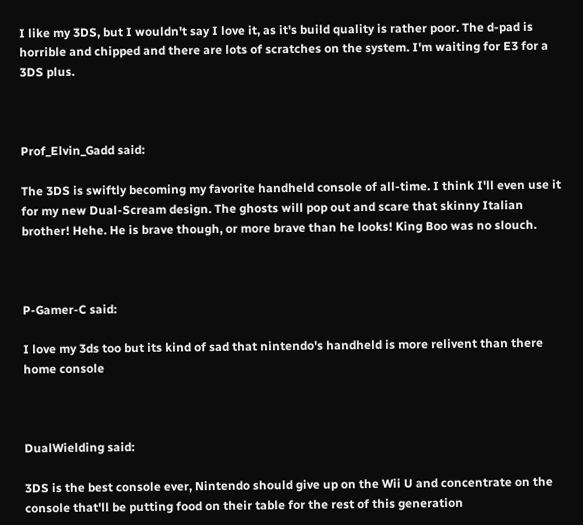I like my 3DS, but I wouldn't say I love it, as it's build quality is rather poor. The d-pad is horrible and chipped and there are lots of scratches on the system. I'm waiting for E3 for a 3DS plus.



Prof_Elvin_Gadd said:

The 3DS is swiftly becoming my favorite handheld console of all-time. I think I'll even use it for my new Dual-Scream design. The ghosts will pop out and scare that skinny Italian brother! Hehe. He is brave though, or more brave than he looks! King Boo was no slouch.



P-Gamer-C said:

I love my 3ds too but its kind of sad that nintendo's handheld is more relivent than there home console



DualWielding said:

3DS is the best console ever, Nintendo should give up on the Wii U and concentrate on the console that'll be putting food on their table for the rest of this generation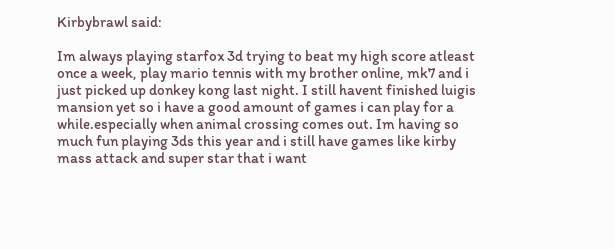Kirbybrawl said:

Im always playing starfox 3d trying to beat my high score atleast once a week, play mario tennis with my brother online, mk7 and i just picked up donkey kong last night. I still havent finished luigis mansion yet so i have a good amount of games i can play for a while.especially when animal crossing comes out. Im having so much fun playing 3ds this year and i still have games like kirby mass attack and super star that i want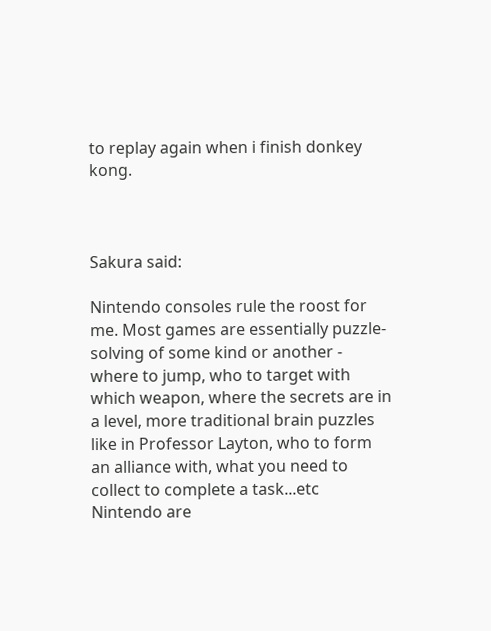to replay again when i finish donkey kong.



Sakura said:

Nintendo consoles rule the roost for me. Most games are essentially puzzle-solving of some kind or another - where to jump, who to target with which weapon, where the secrets are in a level, more traditional brain puzzles like in Professor Layton, who to form an alliance with, what you need to collect to complete a task...etc Nintendo are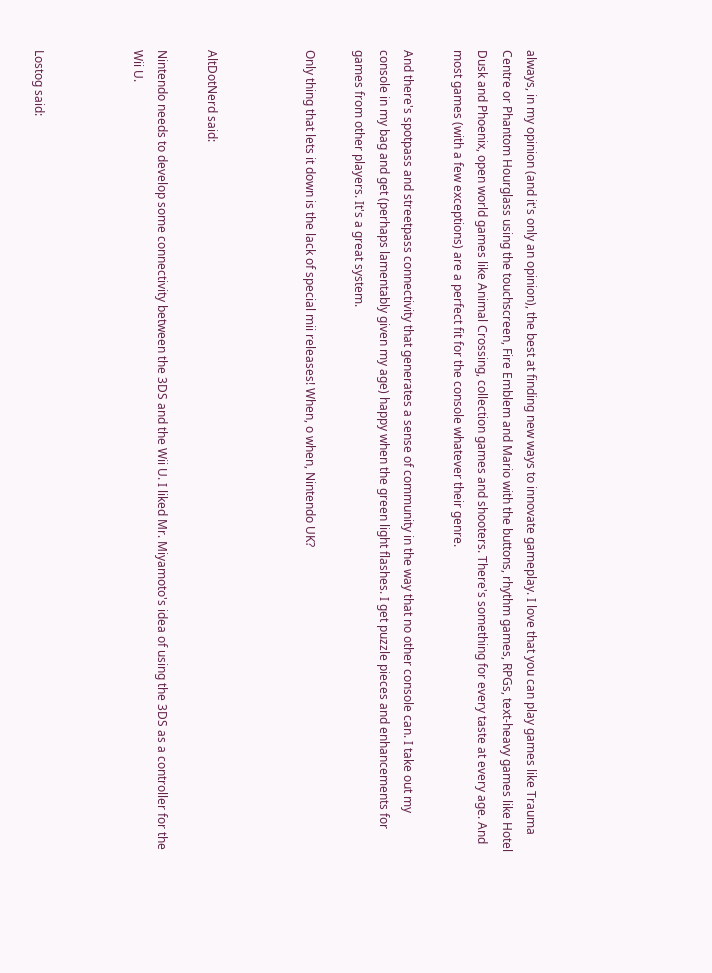always, in my opinion (and it's only an opinion), the best at finding new ways to innovate gameplay. I love that you can play games like Trauma Centre or Phantom Hourglass using the touchscreen, Fire Emblem and Mario with the buttons, rhythm games, RPGs, text-heavy games like Hotel Dusk and Phoenix, open world games like Animal Crossing, collection games and shooters. There's something for every taste at every age. And most games (with a few exceptions) are a perfect fit for the console whatever their genre.

And there's spotpass and streetpass connectivity that generates a sense of community in the way that no other console can. I take out my console in my bag and get (perhaps lamentably given my age) happy when the green light flashes. I get puzzle pieces and enhancements for games from other players. It's a great system.

Only thing that lets it down is the lack of special mii releases! When, o when, Nintendo UK?



AltDotNerd said:

Nintendo needs to develop some connectivity between the 3DS and the Wii U. I liked Mr. Miyamoto's idea of using the 3DS as a controller for the Wii U.



Lostog said: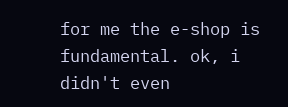for me the e-shop is fundamental. ok, i didn't even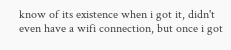know of its existence when i got it, didn't even have a wifi connection, but once i got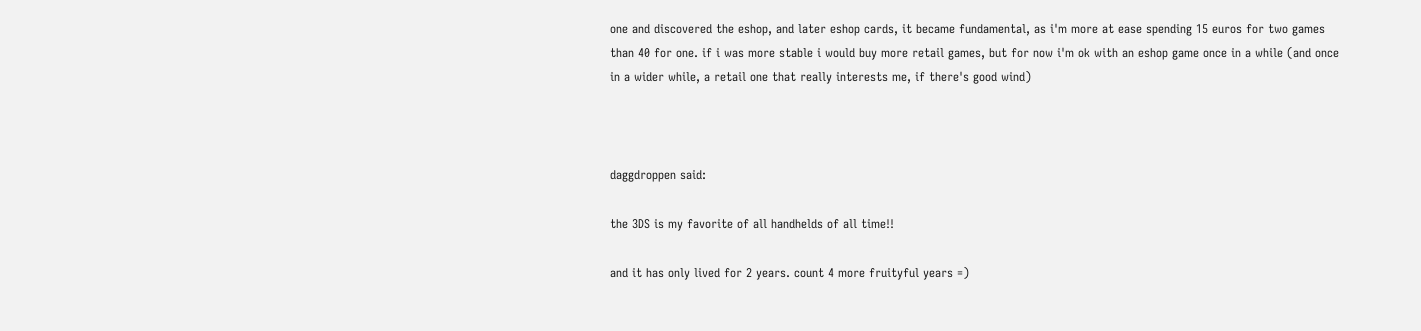one and discovered the eshop, and later eshop cards, it became fundamental, as i'm more at ease spending 15 euros for two games than 40 for one. if i was more stable i would buy more retail games, but for now i'm ok with an eshop game once in a while (and once in a wider while, a retail one that really interests me, if there's good wind)



daggdroppen said:

the 3DS is my favorite of all handhelds of all time!!

and it has only lived for 2 years. count 4 more fruityful years =)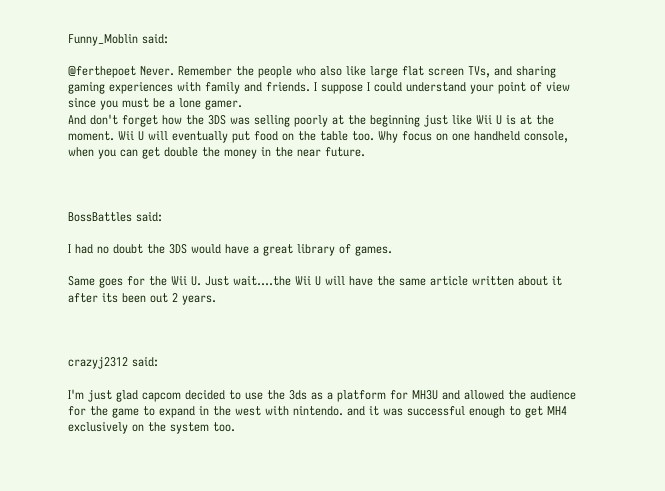Funny_Moblin said:

@ferthepoet Never. Remember the people who also like large flat screen TVs, and sharing gaming experiences with family and friends. I suppose I could understand your point of view since you must be a lone gamer.
And don't forget how the 3DS was selling poorly at the beginning just like Wii U is at the moment. Wii U will eventually put food on the table too. Why focus on one handheld console, when you can get double the money in the near future.



BossBattles said:

I had no doubt the 3DS would have a great library of games.

Same goes for the Wii U. Just wait....the Wii U will have the same article written about it after its been out 2 years.



crazyj2312 said:

I'm just glad capcom decided to use the 3ds as a platform for MH3U and allowed the audience for the game to expand in the west with nintendo. and it was successful enough to get MH4 exclusively on the system too.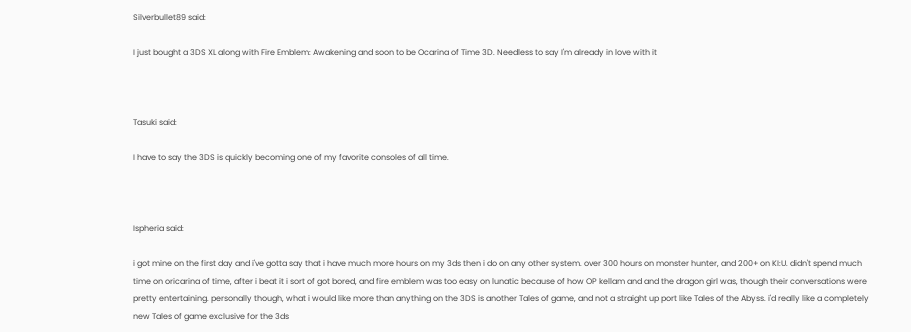Silverbullet89 said:

I just bought a 3DS XL along with Fire Emblem: Awakening and soon to be Ocarina of Time 3D. Needless to say I'm already in love with it



Tasuki said:

I have to say the 3DS is quickly becoming one of my favorite consoles of all time.



Ispheria said:

i got mine on the first day and i've gotta say that i have much more hours on my 3ds then i do on any other system. over 300 hours on monster hunter, and 200+ on KI:U. didn't spend much time on oricarina of time, after i beat it i sort of got bored, and fire emblem was too easy on lunatic because of how OP kellam and and the dragon girl was, though their conversations were pretty entertaining. personally though, what i would like more than anything on the 3DS is another Tales of game, and not a straight up port like Tales of the Abyss. i'd really like a completely new Tales of game exclusive for the 3ds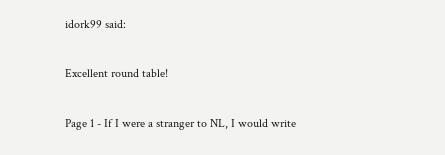idork99 said:

Excellent round table!

Page 1 - If I were a stranger to NL, I would write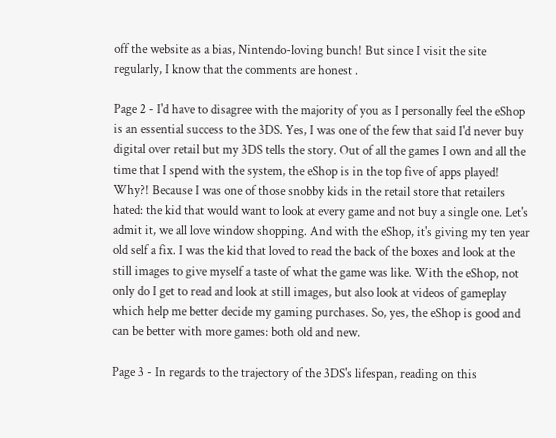off the website as a bias, Nintendo-loving bunch! But since I visit the site regularly, I know that the comments are honest .

Page 2 - I'd have to disagree with the majority of you as I personally feel the eShop is an essential success to the 3DS. Yes, I was one of the few that said I'd never buy digital over retail but my 3DS tells the story. Out of all the games I own and all the time that I spend with the system, the eShop is in the top five of apps played! Why?! Because I was one of those snobby kids in the retail store that retailers hated: the kid that would want to look at every game and not buy a single one. Let's admit it, we all love window shopping. And with the eShop, it's giving my ten year old self a fix. I was the kid that loved to read the back of the boxes and look at the still images to give myself a taste of what the game was like. With the eShop, not only do I get to read and look at still images, but also look at videos of gameplay which help me better decide my gaming purchases. So, yes, the eShop is good and can be better with more games: both old and new.

Page 3 - In regards to the trajectory of the 3DS's lifespan, reading on this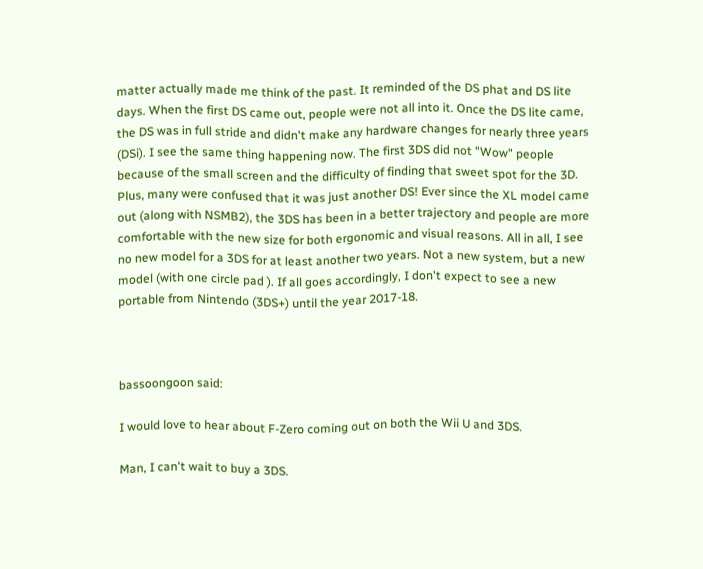matter actually made me think of the past. It reminded of the DS phat and DS lite days. When the first DS came out, people were not all into it. Once the DS lite came, the DS was in full stride and didn't make any hardware changes for nearly three years (DSi). I see the same thing happening now. The first 3DS did not "Wow" people because of the small screen and the difficulty of finding that sweet spot for the 3D. Plus, many were confused that it was just another DS! Ever since the XL model came out (along with NSMB2), the 3DS has been in a better trajectory and people are more comfortable with the new size for both ergonomic and visual reasons. All in all, I see no new model for a 3DS for at least another two years. Not a new system, but a new model (with one circle pad ). If all goes accordingly, I don't expect to see a new portable from Nintendo (3DS+) until the year 2017-18.



bassoongoon said:

I would love to hear about F-Zero coming out on both the Wii U and 3DS.

Man, I can't wait to buy a 3DS.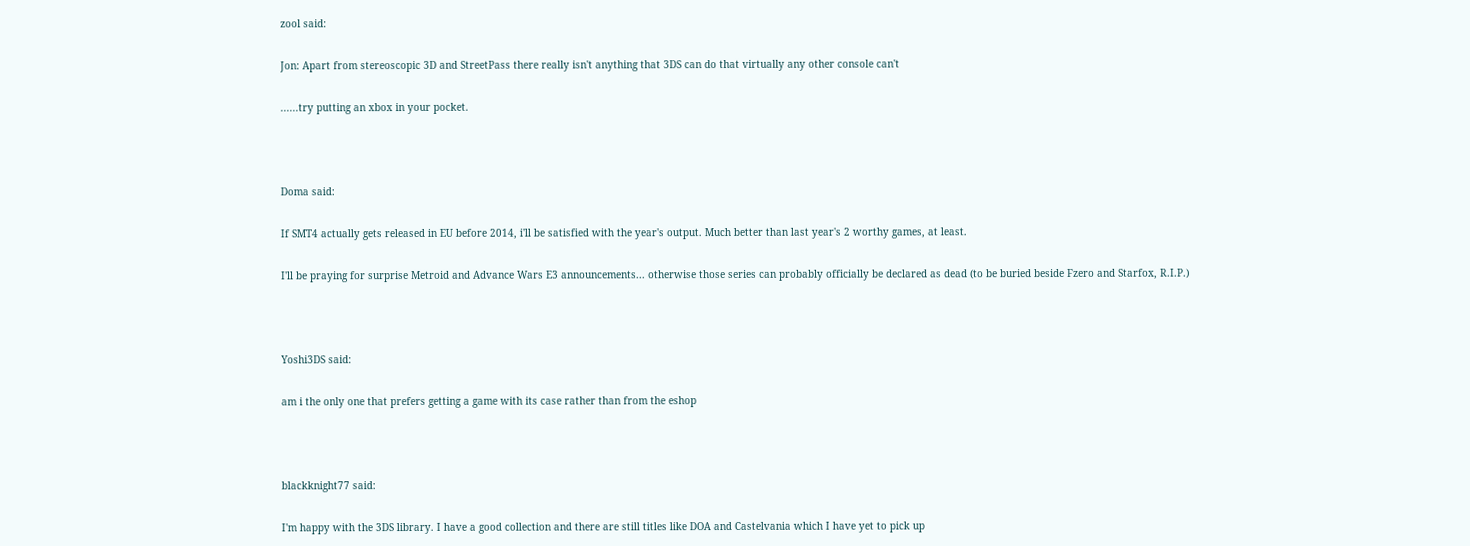zool said:

Jon: Apart from stereoscopic 3D and StreetPass there really isn't anything that 3DS can do that virtually any other console can't

......try putting an xbox in your pocket.



Doma said:

If SMT4 actually gets released in EU before 2014, i'll be satisfied with the year's output. Much better than last year's 2 worthy games, at least.

I'll be praying for surprise Metroid and Advance Wars E3 announcements... otherwise those series can probably officially be declared as dead (to be buried beside Fzero and Starfox, R.I.P.)



Yoshi3DS said:

am i the only one that prefers getting a game with its case rather than from the eshop



blackknight77 said:

I'm happy with the 3DS library. I have a good collection and there are still titles like DOA and Castelvania which I have yet to pick up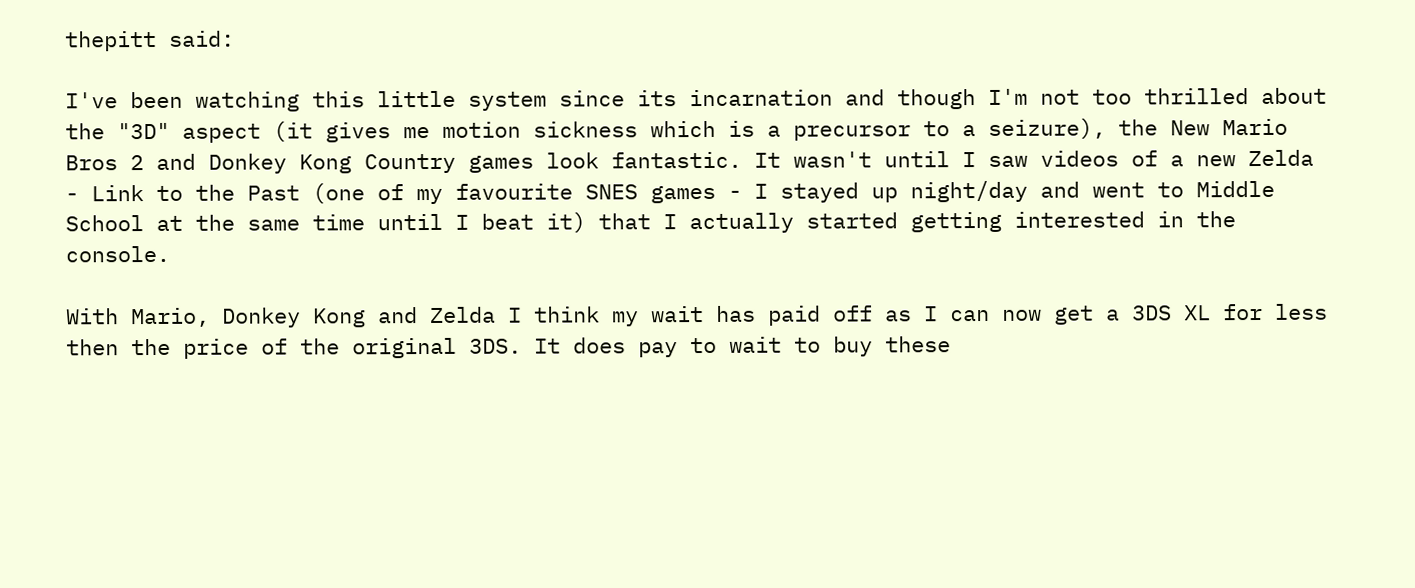thepitt said:

I've been watching this little system since its incarnation and though I'm not too thrilled about the "3D" aspect (it gives me motion sickness which is a precursor to a seizure), the New Mario Bros 2 and Donkey Kong Country games look fantastic. It wasn't until I saw videos of a new Zelda - Link to the Past (one of my favourite SNES games - I stayed up night/day and went to Middle School at the same time until I beat it) that I actually started getting interested in the console.

With Mario, Donkey Kong and Zelda I think my wait has paid off as I can now get a 3DS XL for less then the price of the original 3DS. It does pay to wait to buy these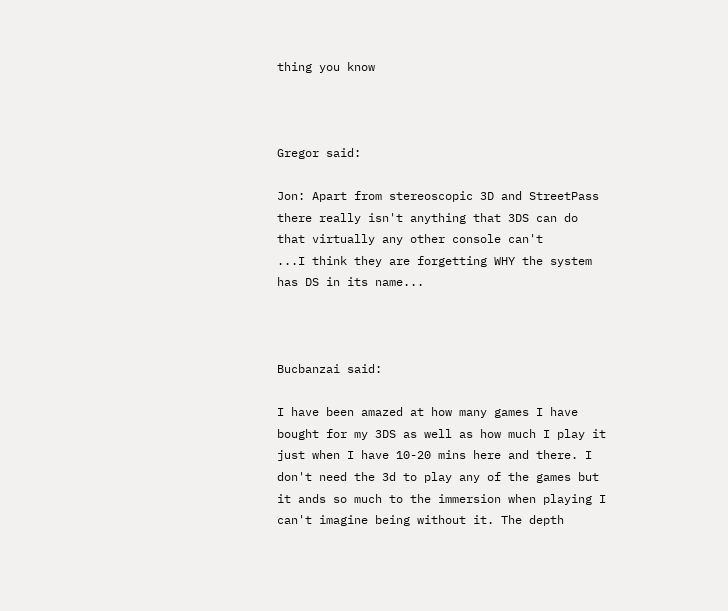thing you know



Gregor said:

Jon: Apart from stereoscopic 3D and StreetPass there really isn't anything that 3DS can do that virtually any other console can't
...I think they are forgetting WHY the system has DS in its name...



Bucbanzai said:

I have been amazed at how many games I have bought for my 3DS as well as how much I play it just when I have 10-20 mins here and there. I don't need the 3d to play any of the games but it ands so much to the immersion when playing I can't imagine being without it. The depth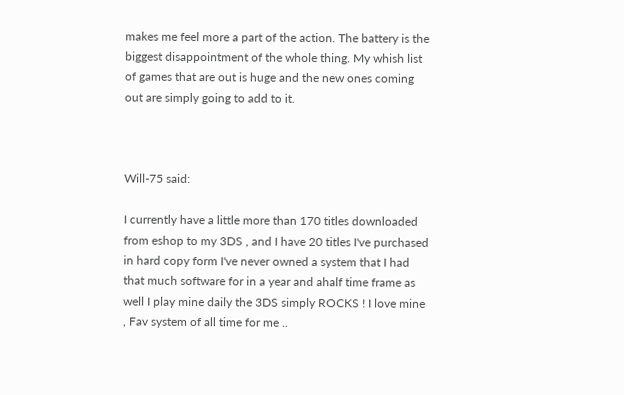makes me feel more a part of the action. The battery is the biggest disappointment of the whole thing. My whish list of games that are out is huge and the new ones coming out are simply going to add to it.



Will-75 said:

I currently have a little more than 170 titles downloaded from eshop to my 3DS , and I have 20 titles I've purchased in hard copy form I've never owned a system that I had that much software for in a year and ahalf time frame as well I play mine daily the 3DS simply ROCKS ! I love mine , Fav system of all time for me ..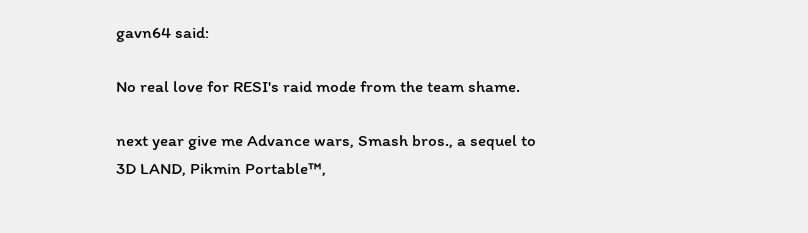gavn64 said:

No real love for RESI's raid mode from the team shame.

next year give me Advance wars, Smash bros., a sequel to 3D LAND, Pikmin Portable™,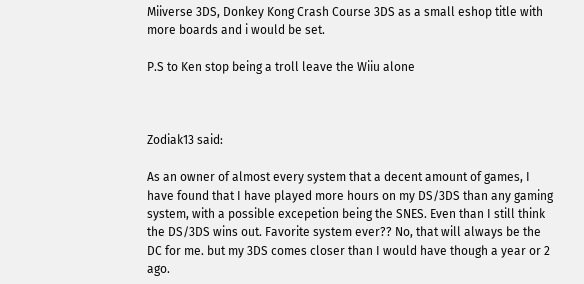Miiverse 3DS, Donkey Kong Crash Course 3DS as a small eshop title with more boards and i would be set.

P.S to Ken stop being a troll leave the Wiiu alone



Zodiak13 said:

As an owner of almost every system that a decent amount of games, I have found that I have played more hours on my DS/3DS than any gaming system, with a possible excepetion being the SNES. Even than I still think the DS/3DS wins out. Favorite system ever?? No, that will always be the DC for me. but my 3DS comes closer than I would have though a year or 2 ago.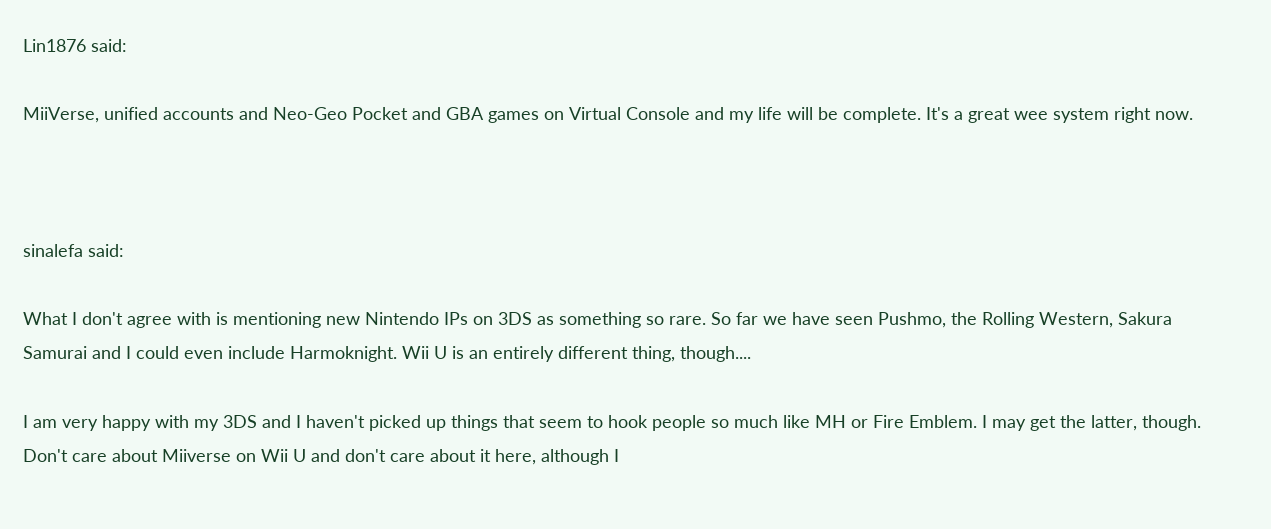Lin1876 said:

MiiVerse, unified accounts and Neo-Geo Pocket and GBA games on Virtual Console and my life will be complete. It's a great wee system right now.



sinalefa said:

What I don't agree with is mentioning new Nintendo IPs on 3DS as something so rare. So far we have seen Pushmo, the Rolling Western, Sakura Samurai and I could even include Harmoknight. Wii U is an entirely different thing, though....

I am very happy with my 3DS and I haven't picked up things that seem to hook people so much like MH or Fire Emblem. I may get the latter, though. Don't care about Miiverse on Wii U and don't care about it here, although I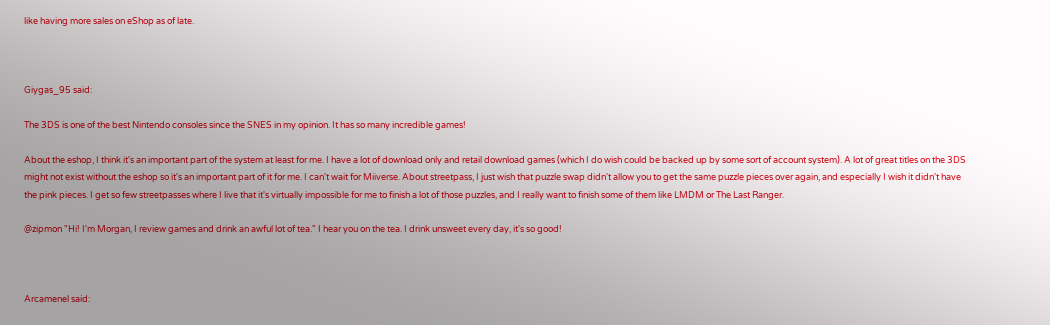like having more sales on eShop as of late.



Giygas_95 said:

The 3DS is one of the best Nintendo consoles since the SNES in my opinion. It has so many incredible games!

About the eshop, I think it's an important part of the system at least for me. I have a lot of download only and retail download games (which I do wish could be backed up by some sort of account system). A lot of great titles on the 3DS might not exist without the eshop so it's an important part of it for me. I can't wait for Miiverse. About streetpass, I just wish that puzzle swap didn't allow you to get the same puzzle pieces over again, and especially I wish it didn't have the pink pieces. I get so few streetpasses where I live that it's virtually impossible for me to finish a lot of those puzzles, and I really want to finish some of them like LMDM or The Last Ranger.

@zipmon "Hi! I'm Morgan, I review games and drink an awful lot of tea." I hear you on the tea. I drink unsweet every day, it's so good!



Arcamenel said: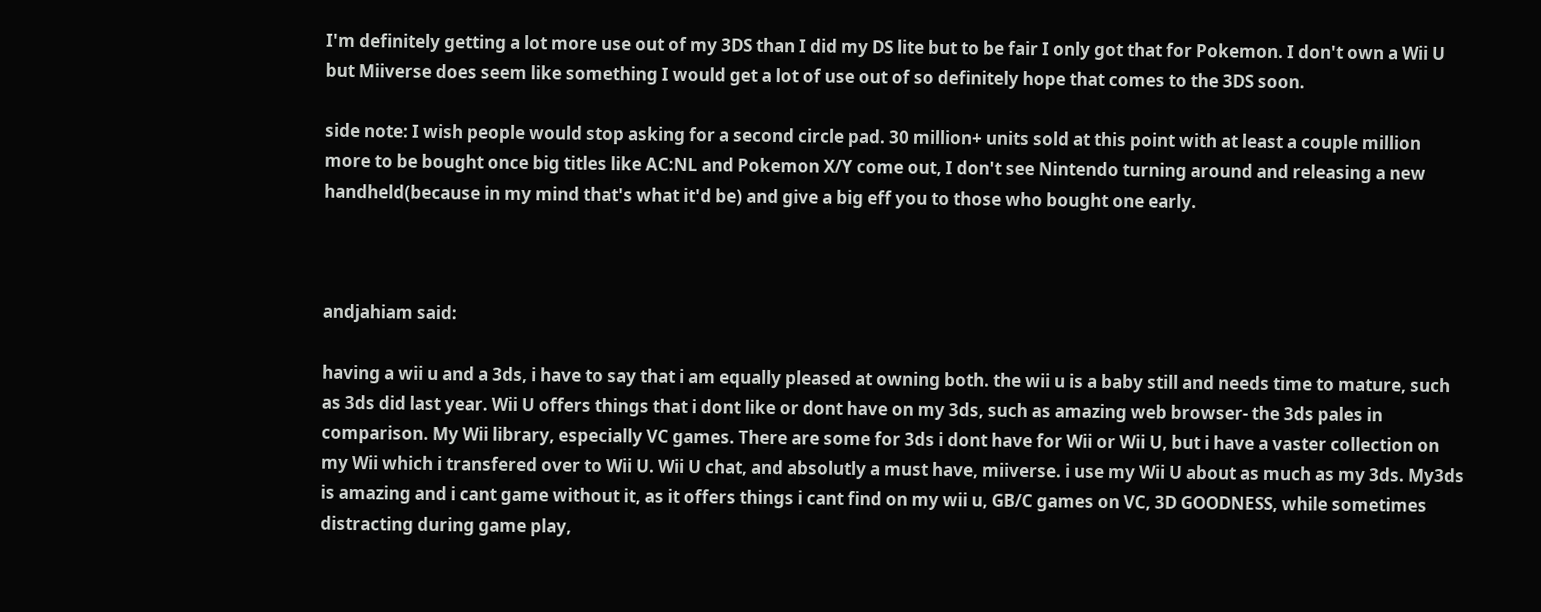I'm definitely getting a lot more use out of my 3DS than I did my DS lite but to be fair I only got that for Pokemon. I don't own a Wii U but Miiverse does seem like something I would get a lot of use out of so definitely hope that comes to the 3DS soon.

side note: I wish people would stop asking for a second circle pad. 30 million+ units sold at this point with at least a couple million more to be bought once big titles like AC:NL and Pokemon X/Y come out, I don't see Nintendo turning around and releasing a new handheld(because in my mind that's what it'd be) and give a big eff you to those who bought one early.



andjahiam said:

having a wii u and a 3ds, i have to say that i am equally pleased at owning both. the wii u is a baby still and needs time to mature, such as 3ds did last year. Wii U offers things that i dont like or dont have on my 3ds, such as amazing web browser- the 3ds pales in comparison. My Wii library, especially VC games. There are some for 3ds i dont have for Wii or Wii U, but i have a vaster collection on my Wii which i transfered over to Wii U. Wii U chat, and absolutly a must have, miiverse. i use my Wii U about as much as my 3ds. My3ds is amazing and i cant game without it, as it offers things i cant find on my wii u, GB/C games on VC, 3D GOODNESS, while sometimes distracting during game play,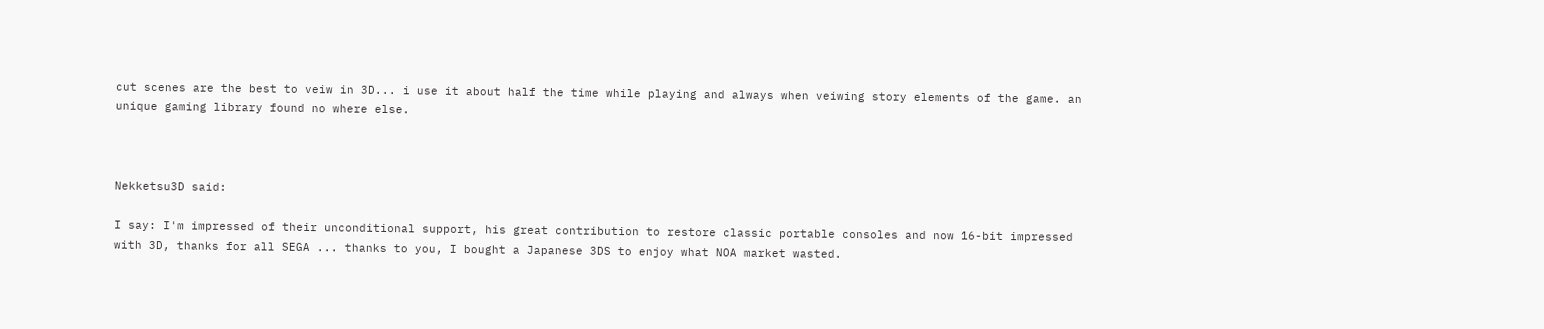cut scenes are the best to veiw in 3D... i use it about half the time while playing and always when veiwing story elements of the game. an unique gaming library found no where else.



Nekketsu3D said:

I say: I'm impressed of their unconditional support, his great contribution to restore classic portable consoles and now 16-bit impressed with 3D, thanks for all SEGA ... thanks to you, I bought a Japanese 3DS to enjoy what NOA market wasted.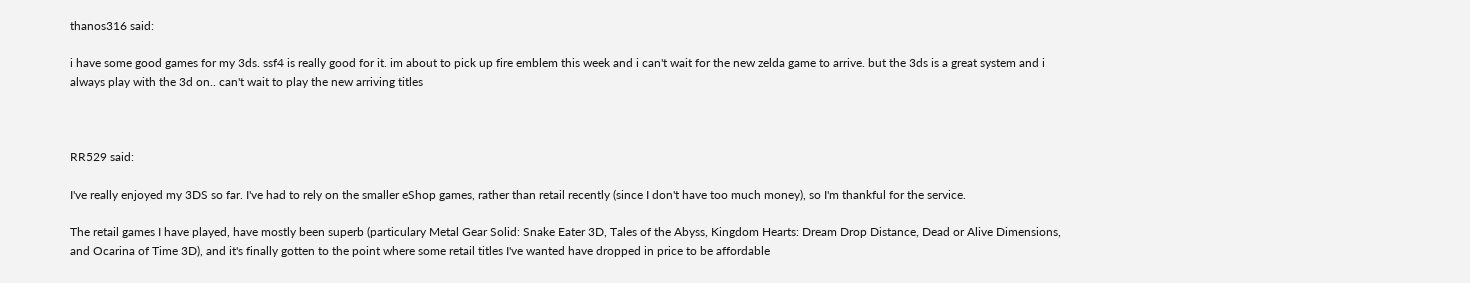thanos316 said:

i have some good games for my 3ds. ssf4 is really good for it. im about to pick up fire emblem this week and i can't wait for the new zelda game to arrive. but the 3ds is a great system and i always play with the 3d on.. can't wait to play the new arriving titles



RR529 said:

I've really enjoyed my 3DS so far. I've had to rely on the smaller eShop games, rather than retail recently (since I don't have too much money), so I'm thankful for the service.

The retail games I have played, have mostly been superb (particulary Metal Gear Solid: Snake Eater 3D, Tales of the Abyss, Kingdom Hearts: Dream Drop Distance, Dead or Alive Dimensions, and Ocarina of Time 3D), and it's finally gotten to the point where some retail titles I've wanted have dropped in price to be affordable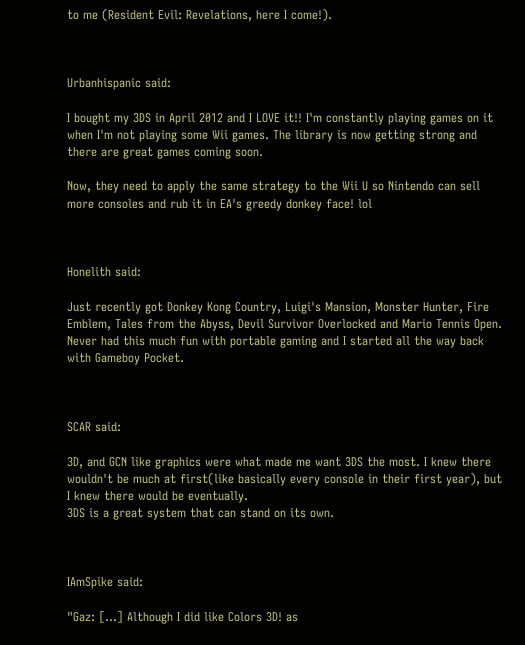to me (Resident Evil: Revelations, here I come!).



Urbanhispanic said:

I bought my 3DS in April 2012 and I LOVE it!! I'm constantly playing games on it when I'm not playing some Wii games. The library is now getting strong and there are great games coming soon.

Now, they need to apply the same strategy to the Wii U so Nintendo can sell more consoles and rub it in EA's greedy donkey face! lol



Honelith said:

Just recently got Donkey Kong Country, Luigi's Mansion, Monster Hunter, Fire Emblem, Tales from the Abyss, Devil Survivor Overlocked and Mario Tennis Open. Never had this much fun with portable gaming and I started all the way back with Gameboy Pocket.



SCAR said:

3D, and GCN like graphics were what made me want 3DS the most. I knew there wouldn't be much at first(like basically every console in their first year), but I knew there would be eventually.
3DS is a great system that can stand on its own.



IAmSpike said:

"Gaz: [...] Although I did like Colors 3D! as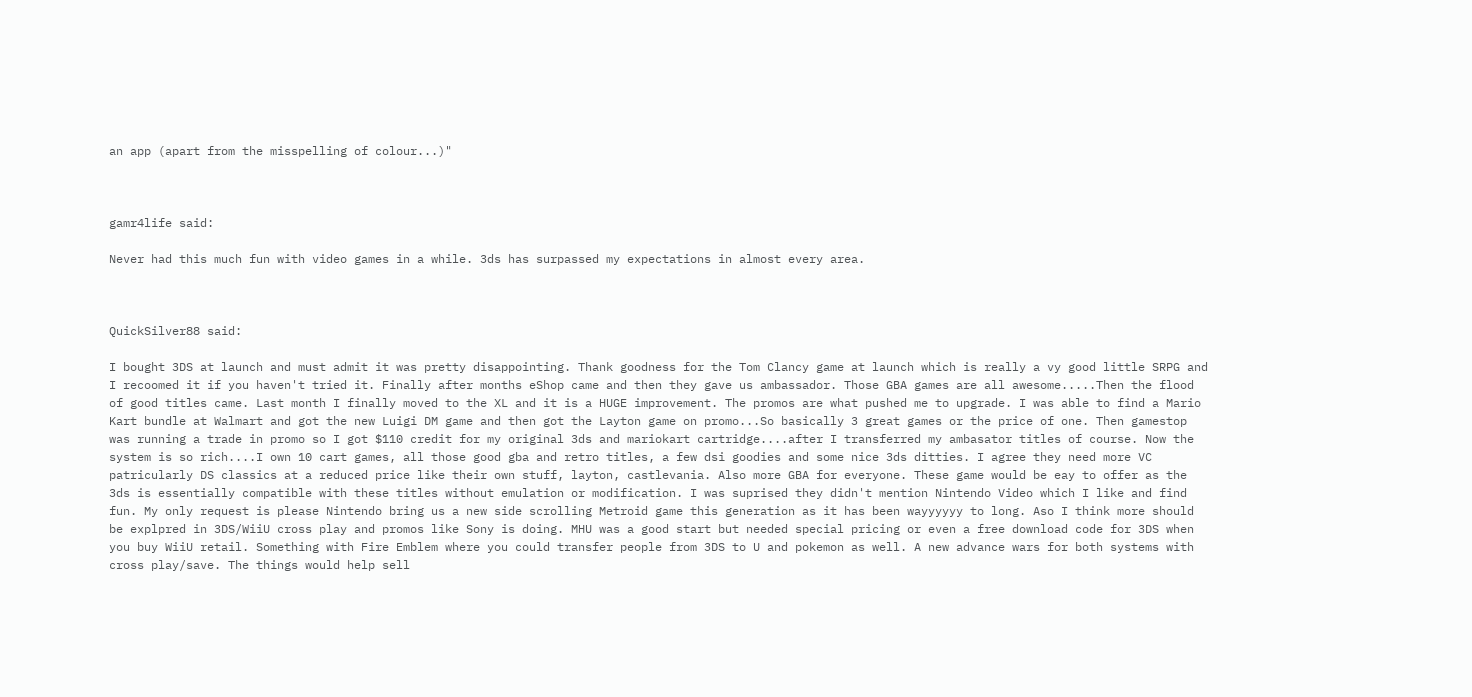an app (apart from the misspelling of colour...)"



gamr4life said:

Never had this much fun with video games in a while. 3ds has surpassed my expectations in almost every area.



QuickSilver88 said:

I bought 3DS at launch and must admit it was pretty disappointing. Thank goodness for the Tom Clancy game at launch which is really a vy good little SRPG and I recoomed it if you haven't tried it. Finally after months eShop came and then they gave us ambassador. Those GBA games are all awesome.....Then the flood of good titles came. Last month I finally moved to the XL and it is a HUGE improvement. The promos are what pushed me to upgrade. I was able to find a Mario Kart bundle at Walmart and got the new Luigi DM game and then got the Layton game on promo...So basically 3 great games or the price of one. Then gamestop was running a trade in promo so I got $110 credit for my original 3ds and mariokart cartridge....after I transferred my ambasator titles of course. Now the system is so rich....I own 10 cart games, all those good gba and retro titles, a few dsi goodies and some nice 3ds ditties. I agree they need more VC patricularly DS classics at a reduced price like their own stuff, layton, castlevania. Also more GBA for everyone. These game would be eay to offer as the 3ds is essentially compatible with these titles without emulation or modification. I was suprised they didn't mention Nintendo Video which I like and find fun. My only request is please Nintendo bring us a new side scrolling Metroid game this generation as it has been wayyyyyy to long. Aso I think more should be explpred in 3DS/WiiU cross play and promos like Sony is doing. MHU was a good start but needed special pricing or even a free download code for 3DS when you buy WiiU retail. Something with Fire Emblem where you could transfer people from 3DS to U and pokemon as well. A new advance wars for both systems with cross play/save. The things would help sell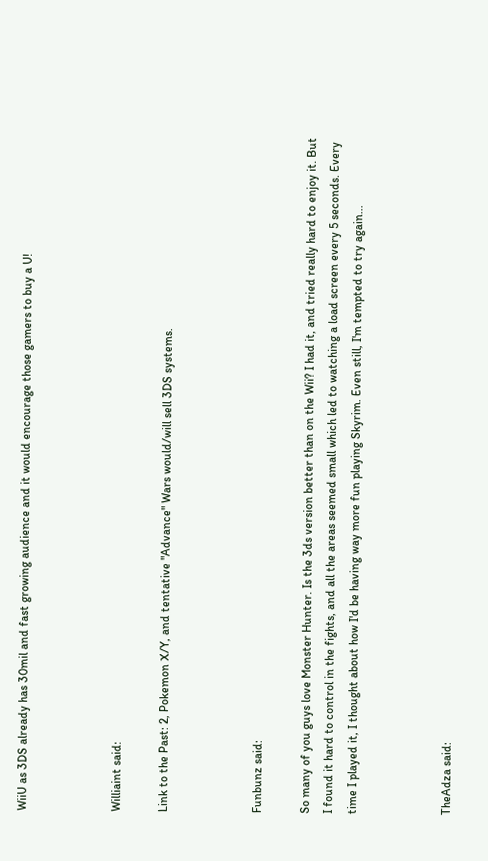WiiU as 3DS already has 30mil and fast growing audience and it would encourage those gamers to buy a U!



Williaint said:

Link to the Past: 2, Pokemon X/Y, and tentative "Advance" Wars would/will sell 3DS systems.



Funbunz said:

So many of you guys love Monster Hunter. Is the 3ds version better than on the Wii? I had it, and tried really hard to enjoy it. But I found it hard to control in the fights, and all the areas seemed small which led to watching a load screen every 5 seconds. Every time I played it, I thought about how I'd be having way more fun playing Skyrim. Even still, I'm tempted to try again...



TheAdza said: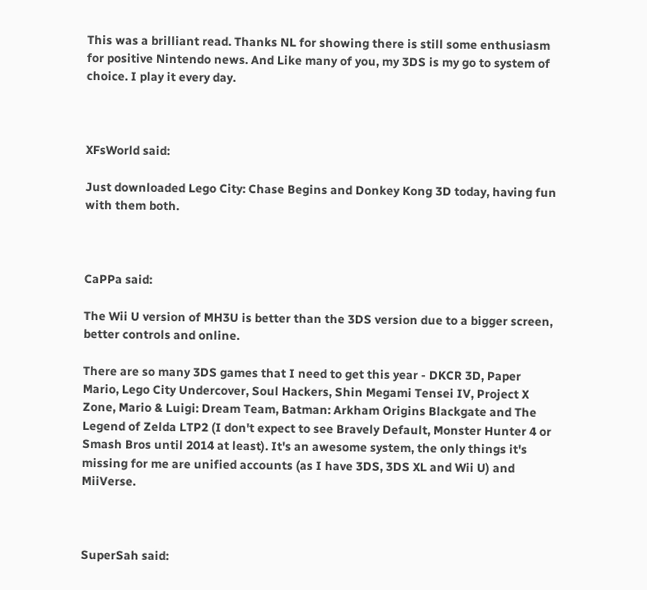This was a brilliant read. Thanks NL for showing there is still some enthusiasm for positive Nintendo news. And Like many of you, my 3DS is my go to system of choice. I play it every day.



XFsWorld said:

Just downloaded Lego City: Chase Begins and Donkey Kong 3D today, having fun with them both.



CaPPa said:

The Wii U version of MH3U is better than the 3DS version due to a bigger screen, better controls and online.

There are so many 3DS games that I need to get this year - DKCR 3D, Paper Mario, Lego City Undercover, Soul Hackers, Shin Megami Tensei IV, Project X Zone, Mario & Luigi: Dream Team, Batman: Arkham Origins Blackgate and The Legend of Zelda LTP2 (I don't expect to see Bravely Default, Monster Hunter 4 or Smash Bros until 2014 at least). It's an awesome system, the only things it's missing for me are unified accounts (as I have 3DS, 3DS XL and Wii U) and MiiVerse.



SuperSah said: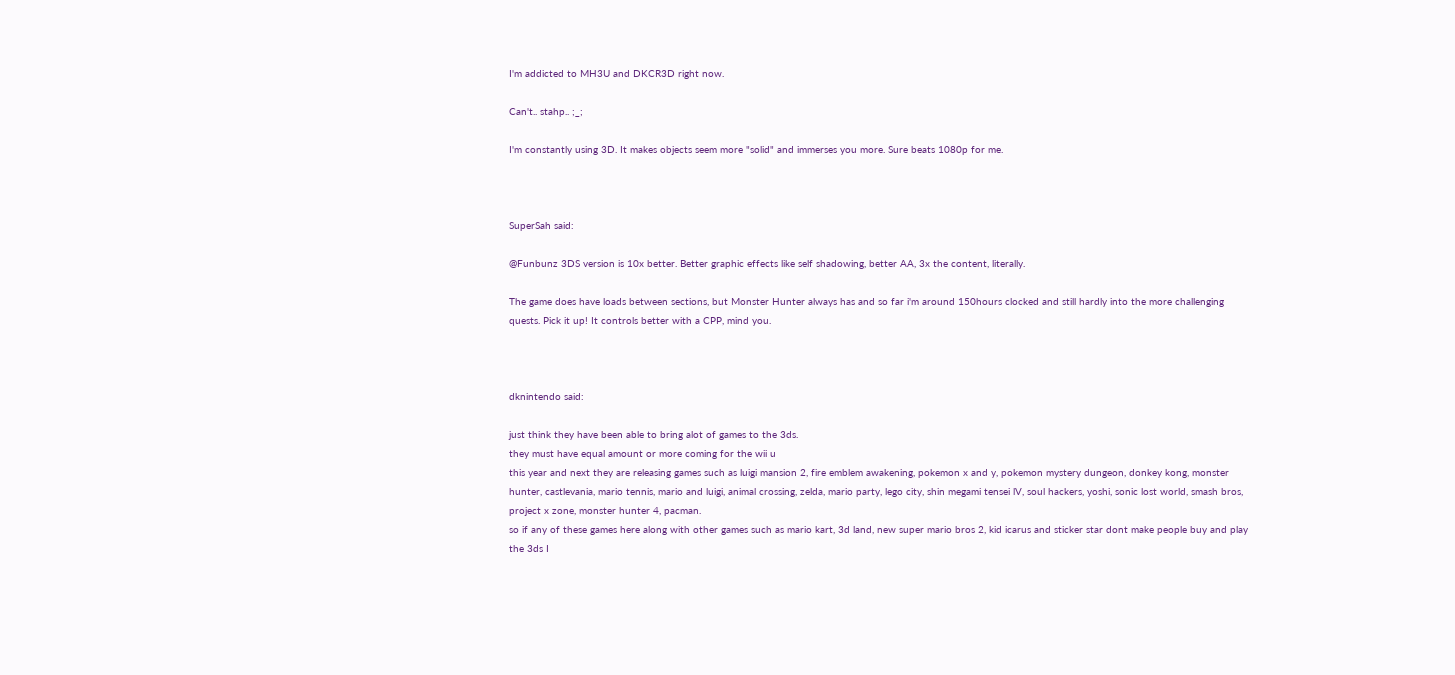I'm addicted to MH3U and DKCR3D right now.

Can't.. stahp.. ;_;

I'm constantly using 3D. It makes objects seem more "solid" and immerses you more. Sure beats 1080p for me.



SuperSah said:

@Funbunz 3DS version is 10x better. Better graphic effects like self shadowing, better AA, 3x the content, literally.

The game does have loads between sections, but Monster Hunter always has and so far i'm around 150hours clocked and still hardly into the more challenging quests. Pick it up! It controls better with a CPP, mind you.



dknintendo said:

just think they have been able to bring alot of games to the 3ds.
they must have equal amount or more coming for the wii u
this year and next they are releasing games such as luigi mansion 2, fire emblem awakening, pokemon x and y, pokemon mystery dungeon, donkey kong, monster hunter, castlevania, mario tennis, mario and luigi, animal crossing, zelda, mario party, lego city, shin megami tensei lV, soul hackers, yoshi, sonic lost world, smash bros, project x zone, monster hunter 4, pacman.
so if any of these games here along with other games such as mario kart, 3d land, new super mario bros 2, kid icarus and sticker star dont make people buy and play the 3ds I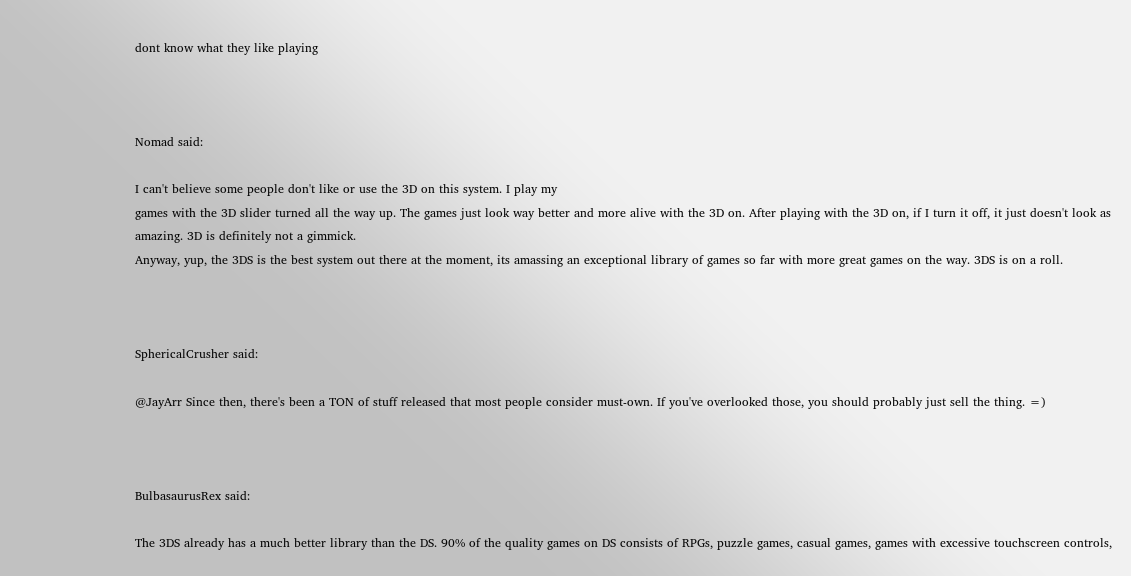dont know what they like playing



Nomad said:

I can't believe some people don't like or use the 3D on this system. I play my
games with the 3D slider turned all the way up. The games just look way better and more alive with the 3D on. After playing with the 3D on, if I turn it off, it just doesn't look as amazing. 3D is definitely not a gimmick.
Anyway, yup, the 3DS is the best system out there at the moment, its amassing an exceptional library of games so far with more great games on the way. 3DS is on a roll.



SphericalCrusher said:

@JayArr Since then, there's been a TON of stuff released that most people consider must-own. If you've overlooked those, you should probably just sell the thing. =)



BulbasaurusRex said:

The 3DS already has a much better library than the DS. 90% of the quality games on DS consists of RPGs, puzzle games, casual games, games with excessive touchscreen controls,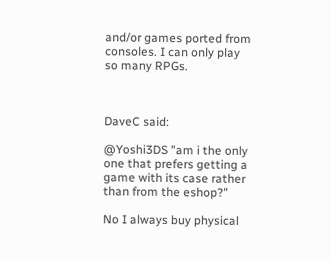and/or games ported from consoles. I can only play so many RPGs.



DaveC said:

@Yoshi3DS "am i the only one that prefers getting a game with its case rather than from the eshop?"

No I always buy physical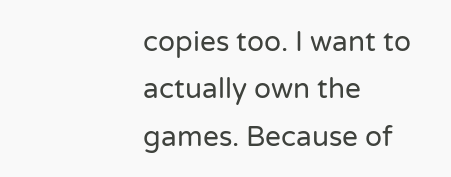copies too. I want to actually own the games. Because of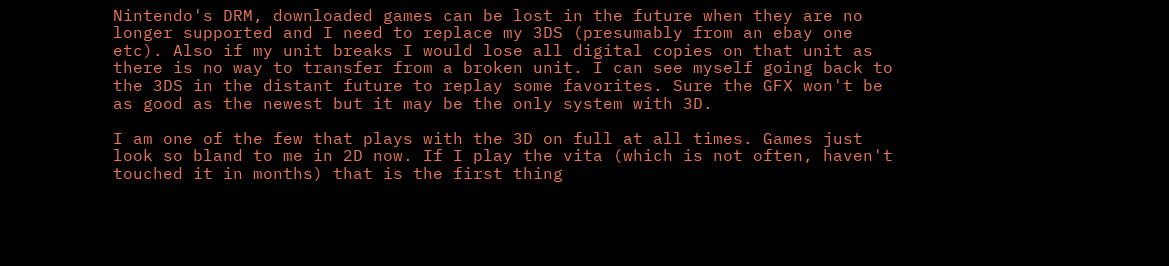Nintendo's DRM, downloaded games can be lost in the future when they are no longer supported and I need to replace my 3DS (presumably from an ebay one etc). Also if my unit breaks I would lose all digital copies on that unit as there is no way to transfer from a broken unit. I can see myself going back to the 3DS in the distant future to replay some favorites. Sure the GFX won't be as good as the newest but it may be the only system with 3D.

I am one of the few that plays with the 3D on full at all times. Games just look so bland to me in 2D now. If I play the vita (which is not often, haven't touched it in months) that is the first thing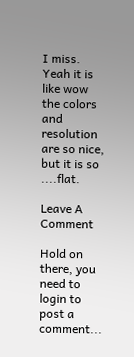I miss. Yeah it is like wow the colors and resolution are so nice, but it is so ....flat.

Leave A Comment

Hold on there, you need to login to post a comment...